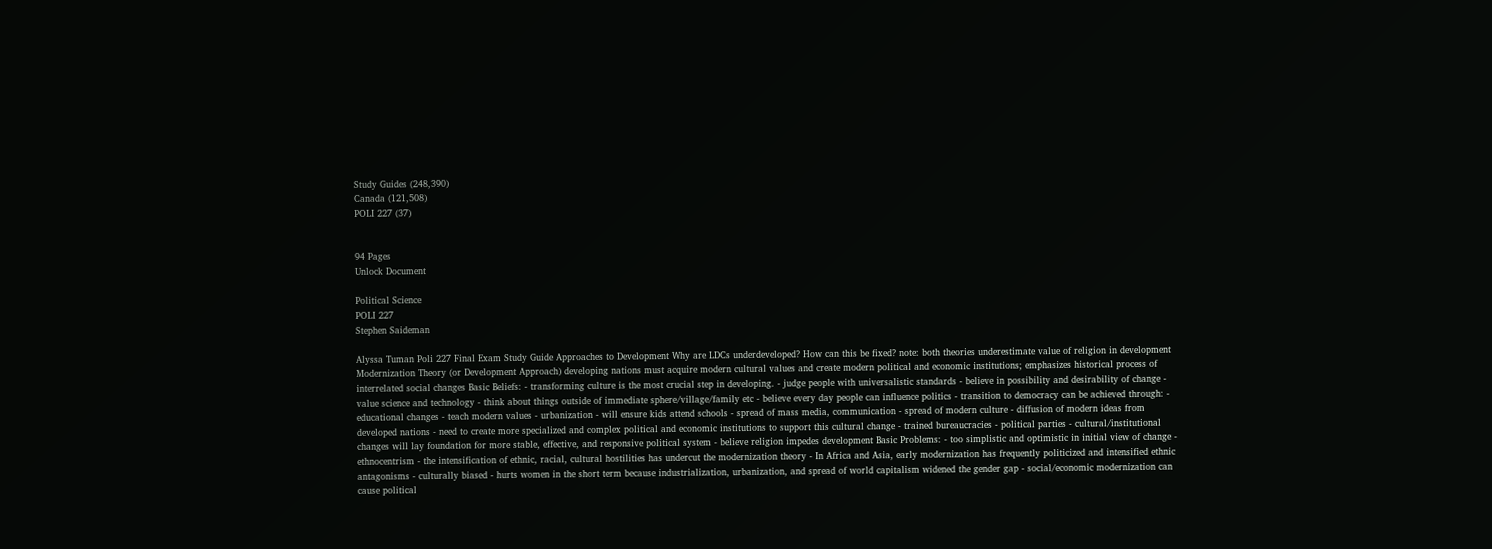Study Guides (248,390)
Canada (121,508)
POLI 227 (37)


94 Pages
Unlock Document

Political Science
POLI 227
Stephen Saideman

Alyssa Tuman Poli 227 Final Exam Study Guide Approaches to Development Why are LDCs underdeveloped? How can this be fixed? note: both theories underestimate value of religion in development Modernization Theory (or Development Approach) developing nations must acquire modern cultural values and create modern political and economic institutions; emphasizes historical process of interrelated social changes Basic Beliefs: - transforming culture is the most crucial step in developing. - judge people with universalistic standards - believe in possibility and desirability of change - value science and technology - think about things outside of immediate sphere/village/family etc - believe every day people can influence politics - transition to democracy can be achieved through: - educational changes - teach modern values - urbanization - will ensure kids attend schools - spread of mass media, communication - spread of modern culture - diffusion of modern ideas from developed nations - need to create more specialized and complex political and economic institutions to support this cultural change - trained bureaucracies - political parties - cultural/institutional changes will lay foundation for more stable, effective, and responsive political system - believe religion impedes development Basic Problems: - too simplistic and optimistic in initial view of change - ethnocentrism - the intensification of ethnic, racial, cultural hostilities has undercut the modernization theory - In Africa and Asia, early modernization has frequently politicized and intensified ethnic antagonisms - culturally biased - hurts women in the short term because industrialization, urbanization, and spread of world capitalism widened the gender gap - social/economic modernization can cause political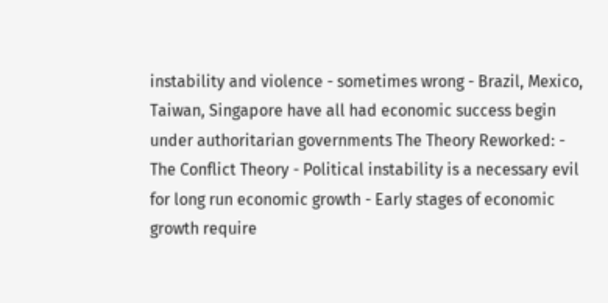instability and violence - sometimes wrong - Brazil, Mexico, Taiwan, Singapore have all had economic success begin under authoritarian governments The Theory Reworked: - The Conflict Theory - Political instability is a necessary evil for long run economic growth - Early stages of economic growth require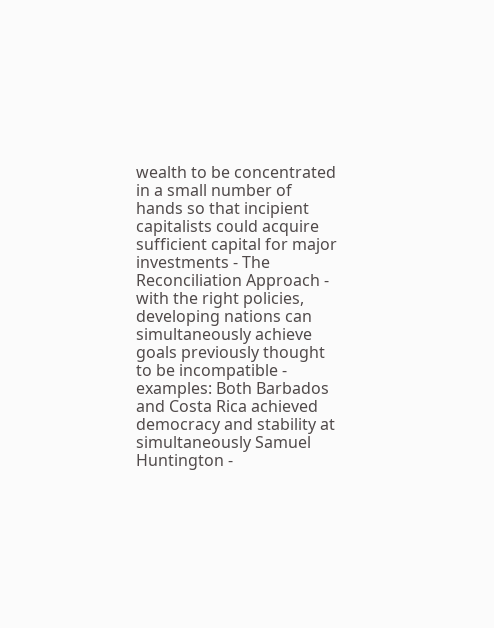wealth to be concentrated in a small number of hands so that incipient capitalists could acquire sufficient capital for major investments - The Reconciliation Approach - with the right policies, developing nations can simultaneously achieve goals previously thought to be incompatible - examples: Both Barbados and Costa Rica achieved democracy and stability at simultaneously Samuel Huntington -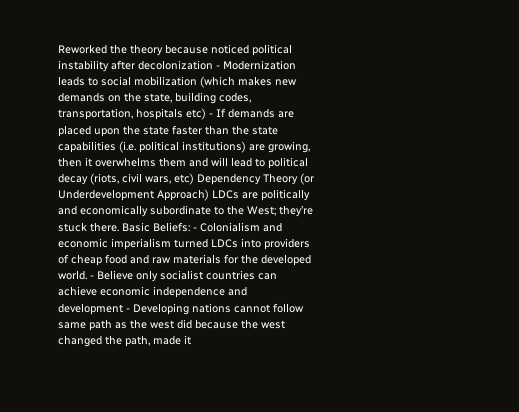Reworked the theory because noticed political instability after decolonization - Modernization leads to social mobilization (which makes new demands on the state, building codes, transportation, hospitals etc) - If demands are placed upon the state faster than the state capabilities (i.e. political institutions) are growing, then it overwhelms them and will lead to political decay (riots, civil wars, etc) Dependency Theory (or Underdevelopment Approach) LDCs are politically and economically subordinate to the West; they’re stuck there. Basic Beliefs: - Colonialism and economic imperialism turned LDCs into providers of cheap food and raw materials for the developed world. - Believe only socialist countries can achieve economic independence and development - Developing nations cannot follow same path as the west did because the west changed the path, made it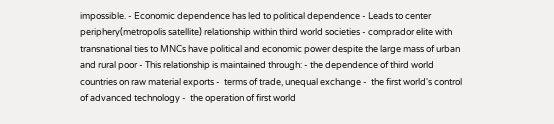impossible. - Economic dependence has led to political dependence - Leads to center periphery(metropolis satellite) relationship within third world societies - comprador elite with transnational ties to MNCs have political and economic power despite the large mass of urban and rural poor - This relationship is maintained through: - the dependence of third world countries on raw material exports -  terms of trade, unequal exchange -  the first world's control of advanced technology -  the operation of first world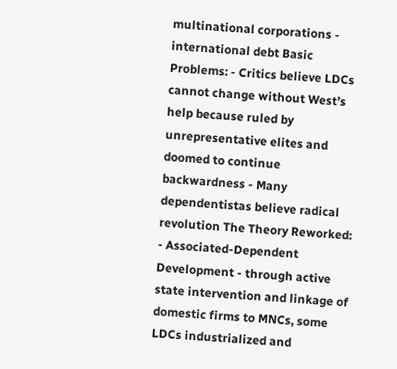multinational corporations -  international debt Basic Problems: - Critics believe LDCs cannot change without West’s help because ruled by unrepresentative elites and doomed to continue backwardness - Many dependentistas believe radical revolution The Theory Reworked: - Associated-Dependent Development - through active state intervention and linkage of domestic firms to MNCs, some LDCs industrialized and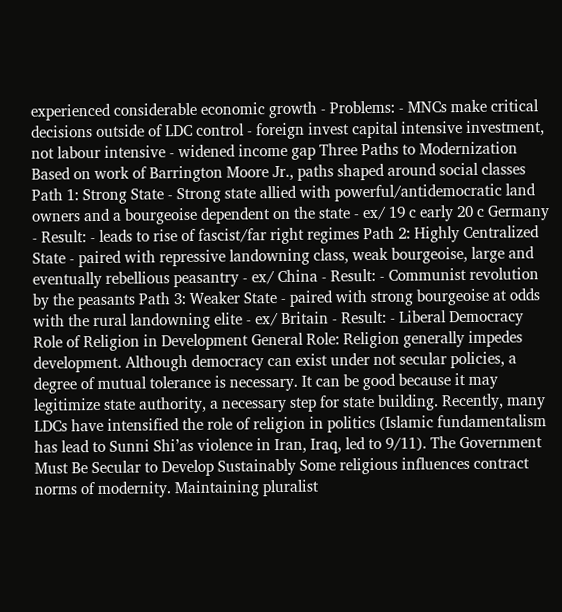experienced considerable economic growth - Problems: - MNCs make critical decisions outside of LDC control - foreign invest capital intensive investment, not labour intensive - widened income gap Three Paths to Modernization Based on work of Barrington Moore Jr., paths shaped around social classes Path 1: Strong State - Strong state allied with powerful/antidemocratic land owners and a bourgeoise dependent on the state - ex/ 19 c early 20 c Germany - Result: - leads to rise of fascist/far right regimes Path 2: Highly Centralized State - paired with repressive landowning class, weak bourgeoise, large and eventually rebellious peasantry - ex/ China - Result: - Communist revolution by the peasants Path 3: Weaker State - paired with strong bourgeoise at odds with the rural landowning elite - ex/ Britain - Result: - Liberal Democracy Role of Religion in Development General Role: Religion generally impedes development. Although democracy can exist under not secular policies, a degree of mutual tolerance is necessary. It can be good because it may legitimize state authority, a necessary step for state building. Recently, many LDCs have intensified the role of religion in politics (Islamic fundamentalism has lead to Sunni Shi’as violence in Iran, Iraq, led to 9/11). The Government Must Be Secular to Develop Sustainably Some religious influences contract norms of modernity. Maintaining pluralist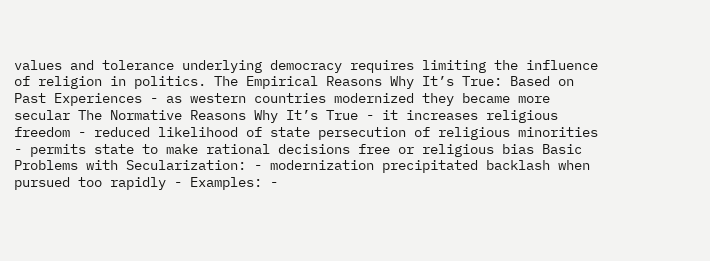values and tolerance underlying democracy requires limiting the influence of religion in politics. The Empirical Reasons Why It’s True: Based on Past Experiences - as western countries modernized they became more secular The Normative Reasons Why It’s True - it increases religious freedom - reduced likelihood of state persecution of religious minorities - permits state to make rational decisions free or religious bias Basic Problems with Secularization: - modernization precipitated backlash when pursued too rapidly - Examples: -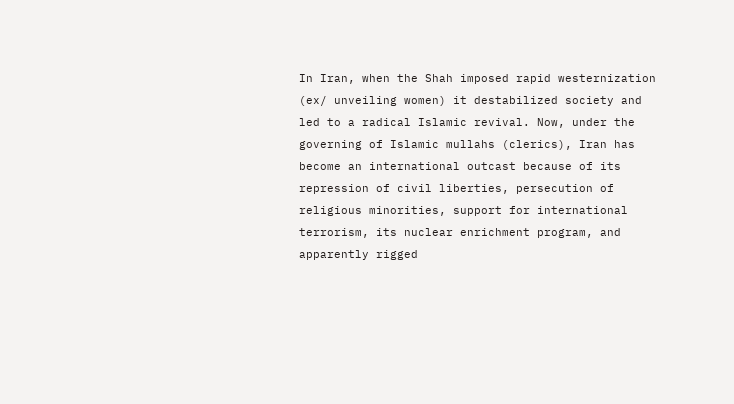In Iran, when the Shah imposed rapid westernization (ex/ unveiling women) it destabilized society and led to a radical Islamic revival. Now, under the governing of Islamic mullahs (clerics), Iran has become an international outcast because of its repression of civil liberties, persecution of religious minorities, support for international terrorism, its nuclear enrichment program, and apparently rigged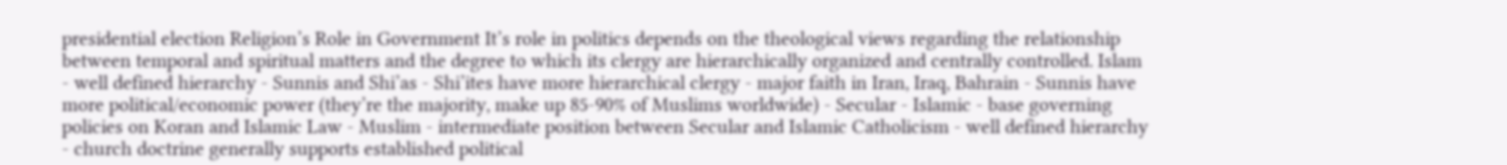presidential election Religion’s Role in Government It’s role in politics depends on the theological views regarding the relationship between temporal and spiritual matters and the degree to which its clergy are hierarchically organized and centrally controlled. Islam - well defined hierarchy - Sunnis and Shi’as - Shi’ites have more hierarchical clergy - major faith in Iran, Iraq, Bahrain - Sunnis have more political/economic power (they’re the majority, make up 85-90% of Muslims worldwide) - Secular - Islamic - base governing policies on Koran and Islamic Law - Muslim - intermediate position between Secular and Islamic Catholicism - well defined hierarchy - church doctrine generally supports established political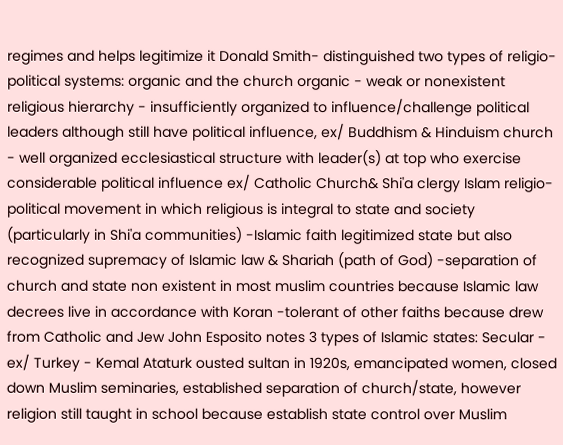regimes and helps legitimize it Donald Smith- distinguished two types of religio-political systems: organic and the church organic - weak or nonexistent religious hierarchy - insufficiently organized to influence/challenge political leaders although still have political influence, ex/ Buddhism & Hinduism church - well organized ecclesiastical structure with leader(s) at top who exercise considerable political influence ex/ Catholic Church& Shi'a clergy Islam religio-political movement in which religious is integral to state and society (particularly in Shi'a communities) -Islamic faith legitimized state but also recognized supremacy of Islamic law & Shariah (path of God) -separation of church and state non existent in most muslim countries because Islamic law decrees live in accordance with Koran -tolerant of other faiths because drew from Catholic and Jew John Esposito notes 3 types of Islamic states: Secular - ex/ Turkey - Kemal Ataturk ousted sultan in 1920s, emancipated women, closed down Muslim seminaries, established separation of church/state, however religion still taught in school because establish state control over Muslim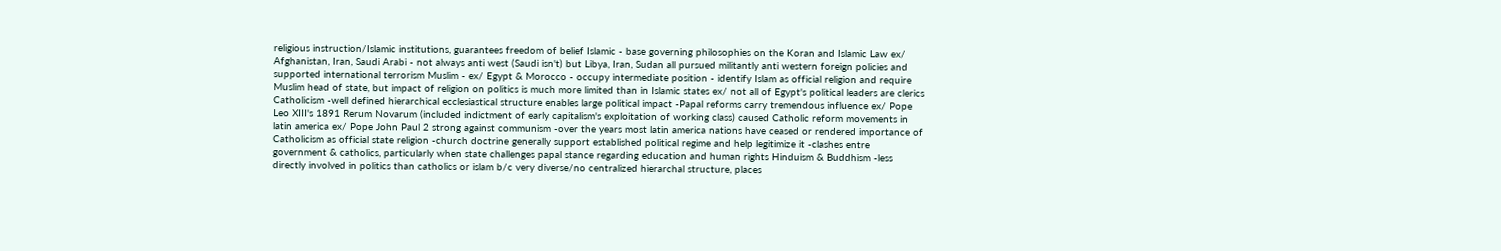religious instruction/Islamic institutions, guarantees freedom of belief Islamic - base governing philosophies on the Koran and Islamic Law ex/ Afghanistan, Iran, Saudi Arabi - not always anti west (Saudi isn't) but Libya, Iran, Sudan all pursued militantly anti western foreign policies and supported international terrorism Muslim - ex/ Egypt & Morocco - occupy intermediate position - identify Islam as official religion and require Muslim head of state, but impact of religion on politics is much more limited than in Islamic states ex/ not all of Egypt's political leaders are clerics Catholicism -well defined hierarchical ecclesiastical structure enables large political impact -Papal reforms carry tremendous influence ex/ Pope Leo XIII's 1891 Rerum Novarum (included indictment of early capitalism's exploitation of working class) caused Catholic reform movements in latin america ex/ Pope John Paul 2 strong against communism -over the years most latin america nations have ceased or rendered importance of Catholicism as official state religion -church doctrine generally support established political regime and help legitimize it -clashes entre government & catholics, particularly when state challenges papal stance regarding education and human rights Hinduism & Buddhism -less directly involved in politics than catholics or islam b/c very diverse/no centralized hierarchal structure, places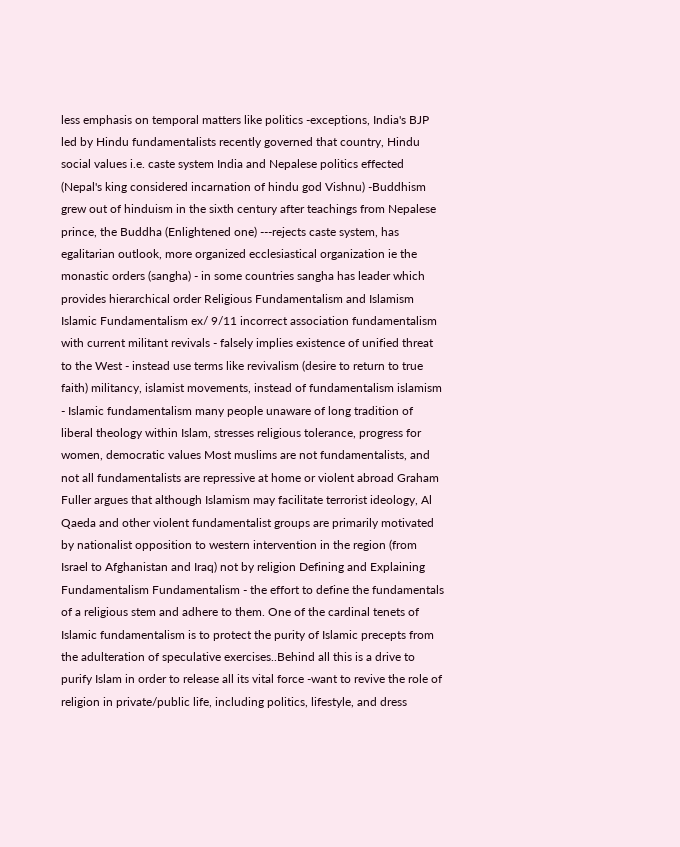less emphasis on temporal matters like politics -exceptions, India's BJP led by Hindu fundamentalists recently governed that country, Hindu social values i.e. caste system India and Nepalese politics effected (Nepal's king considered incarnation of hindu god Vishnu) -Buddhism grew out of hinduism in the sixth century after teachings from Nepalese prince, the Buddha (Enlightened one) ---rejects caste system, has egalitarian outlook, more organized ecclesiastical organization ie the monastic orders (sangha) - in some countries sangha has leader which provides hierarchical order Religious Fundamentalism and Islamism Islamic Fundamentalism ex/ 9/11 incorrect association fundamentalism with current militant revivals - falsely implies existence of unified threat to the West - instead use terms like revivalism (desire to return to true faith) militancy, islamist movements, instead of fundamentalism islamism - Islamic fundamentalism many people unaware of long tradition of liberal theology within Islam, stresses religious tolerance, progress for women, democratic values Most muslims are not fundamentalists, and not all fundamentalists are repressive at home or violent abroad Graham Fuller argues that although Islamism may facilitate terrorist ideology, Al Qaeda and other violent fundamentalist groups are primarily motivated by nationalist opposition to western intervention in the region (from Israel to Afghanistan and Iraq) not by religion Defining and Explaining Fundamentalism Fundamentalism - the effort to define the fundamentals of a religious stem and adhere to them. One of the cardinal tenets of Islamic fundamentalism is to protect the purity of Islamic precepts from the adulteration of speculative exercises..Behind all this is a drive to purify Islam in order to release all its vital force -want to revive the role of religion in private/public life, including politics, lifestyle, and dress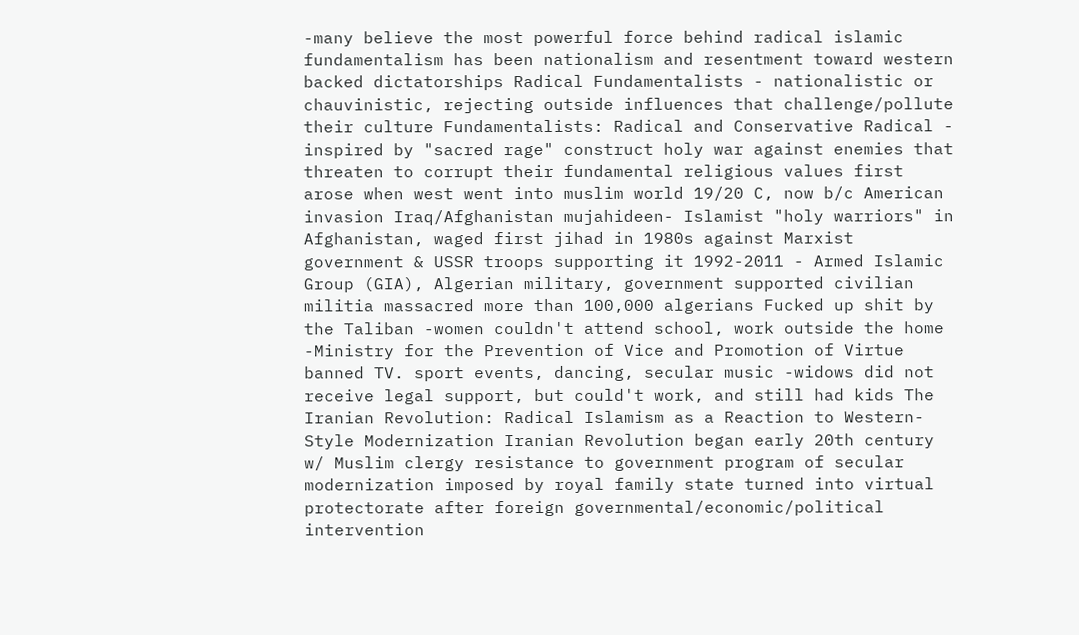-many believe the most powerful force behind radical islamic fundamentalism has been nationalism and resentment toward western backed dictatorships Radical Fundamentalists - nationalistic or chauvinistic, rejecting outside influences that challenge/pollute their culture Fundamentalists: Radical and Conservative Radical - inspired by "sacred rage" construct holy war against enemies that threaten to corrupt their fundamental religious values first arose when west went into muslim world 19/20 C, now b/c American invasion Iraq/Afghanistan mujahideen- Islamist "holy warriors" in Afghanistan, waged first jihad in 1980s against Marxist government & USSR troops supporting it 1992-2011 - Armed Islamic Group (GIA), Algerian military, government supported civilian militia massacred more than 100,000 algerians Fucked up shit by the Taliban -women couldn't attend school, work outside the home -Ministry for the Prevention of Vice and Promotion of Virtue banned TV. sport events, dancing, secular music -widows did not receive legal support, but could't work, and still had kids The Iranian Revolution: Radical Islamism as a Reaction to Western-Style Modernization Iranian Revolution began early 20th century w/ Muslim clergy resistance to government program of secular modernization imposed by royal family state turned into virtual protectorate after foreign governmental/economic/political intervention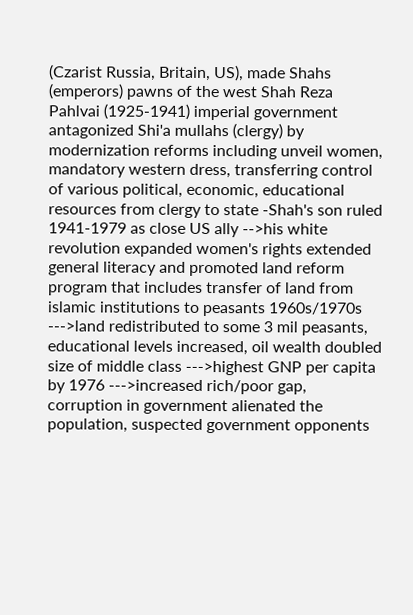(Czarist Russia, Britain, US), made Shahs (emperors) pawns of the west Shah Reza Pahlvai (1925-1941) imperial government antagonized Shi'a mullahs (clergy) by modernization reforms including unveil women, mandatory western dress, transferring control of various political, economic, educational resources from clergy to state -Shah's son ruled 1941-1979 as close US ally -->his white revolution expanded women's rights extended general literacy and promoted land reform program that includes transfer of land from islamic institutions to peasants 1960s/1970s --->land redistributed to some 3 mil peasants, educational levels increased, oil wealth doubled size of middle class --->highest GNP per capita by 1976 --->increased rich/poor gap, corruption in government alienated the population, suspected government opponents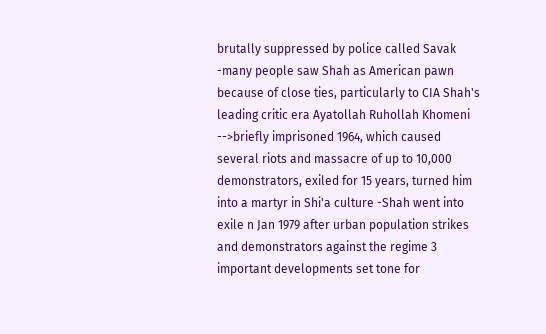brutally suppressed by police called Savak -many people saw Shah as American pawn because of close ties, particularly to CIA Shah's leading critic era Ayatollah Ruhollah Khomeni -->briefly imprisoned 1964, which caused several riots and massacre of up to 10,000 demonstrators, exiled for 15 years, turned him into a martyr in Shi'a culture -Shah went into exile n Jan 1979 after urban population strikes and demonstrators against the regime 3 important developments set tone for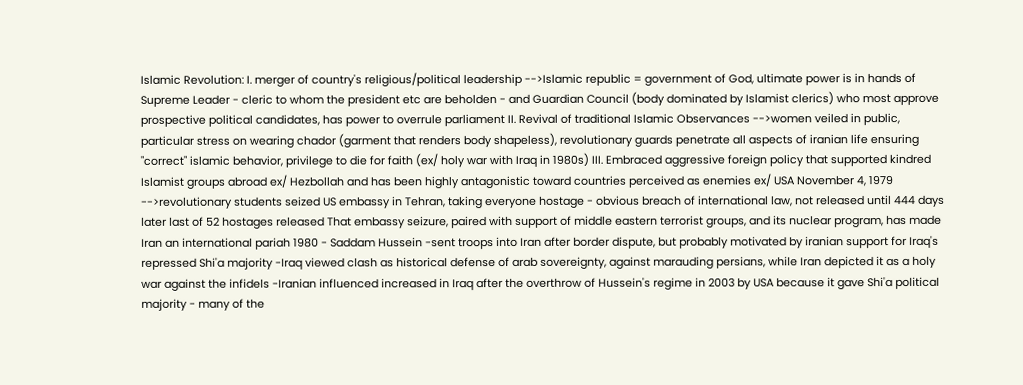Islamic Revolution: I. merger of country's religious/political leadership -->Islamic republic = government of God, ultimate power is in hands of Supreme Leader - cleric to whom the president etc are beholden - and Guardian Council (body dominated by Islamist clerics) who most approve prospective political candidates, has power to overrule parliament II. Revival of traditional Islamic Observances -->women veiled in public, particular stress on wearing chador (garment that renders body shapeless), revolutionary guards penetrate all aspects of iranian life ensuring "correct" islamic behavior, privilege to die for faith (ex/ holy war with Iraq in 1980s) III. Embraced aggressive foreign policy that supported kindred Islamist groups abroad ex/ Hezbollah and has been highly antagonistic toward countries perceived as enemies ex/ USA November 4, 1979 -->revolutionary students seized US embassy in Tehran, taking everyone hostage - obvious breach of international law, not released until 444 days later last of 52 hostages released That embassy seizure, paired with support of middle eastern terrorist groups, and its nuclear program, has made Iran an international pariah 1980 - Saddam Hussein -sent troops into Iran after border dispute, but probably motivated by iranian support for Iraq's repressed Shi'a majority -Iraq viewed clash as historical defense of arab sovereignty, against marauding persians, while Iran depicted it as a holy war against the infidels -Iranian influenced increased in Iraq after the overthrow of Hussein's regime in 2003 by USA because it gave Shi'a political majority - many of the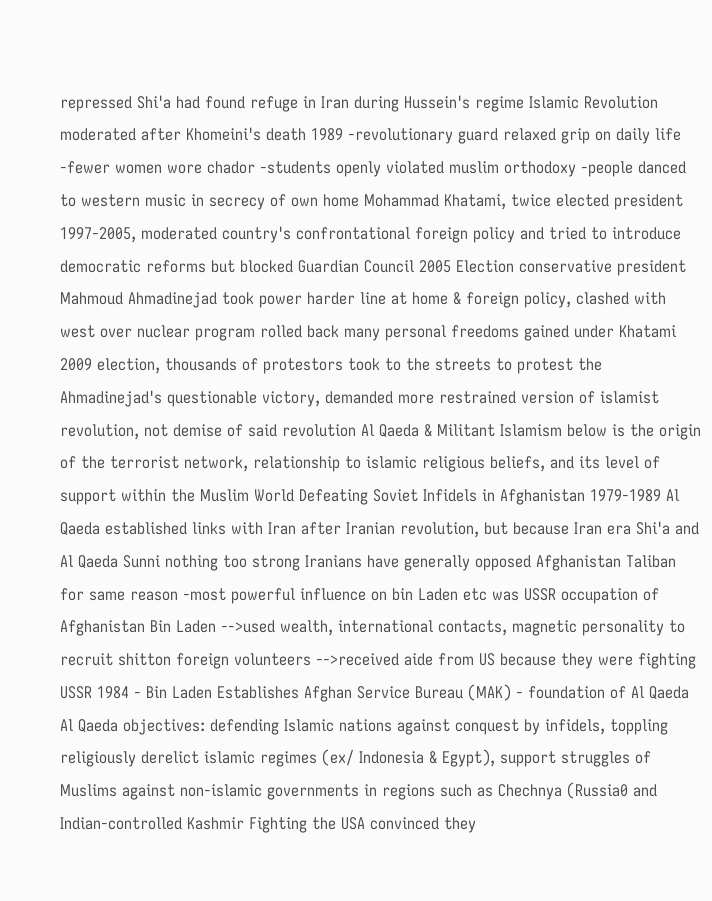repressed Shi'a had found refuge in Iran during Hussein's regime Islamic Revolution moderated after Khomeini's death 1989 -revolutionary guard relaxed grip on daily life -fewer women wore chador -students openly violated muslim orthodoxy -people danced to western music in secrecy of own home Mohammad Khatami, twice elected president 1997-2005, moderated country's confrontational foreign policy and tried to introduce democratic reforms but blocked Guardian Council 2005 Election conservative president Mahmoud Ahmadinejad took power harder line at home & foreign policy, clashed with west over nuclear program rolled back many personal freedoms gained under Khatami 2009 election, thousands of protestors took to the streets to protest the Ahmadinejad's questionable victory, demanded more restrained version of islamist revolution, not demise of said revolution Al Qaeda & Militant Islamism below is the origin of the terrorist network, relationship to islamic religious beliefs, and its level of support within the Muslim World Defeating Soviet Infidels in Afghanistan 1979-1989 Al Qaeda established links with Iran after Iranian revolution, but because Iran era Shi'a and Al Qaeda Sunni nothing too strong Iranians have generally opposed Afghanistan Taliban for same reason -most powerful influence on bin Laden etc was USSR occupation of Afghanistan Bin Laden -->used wealth, international contacts, magnetic personality to recruit shitton foreign volunteers -->received aide from US because they were fighting USSR 1984 - Bin Laden Establishes Afghan Service Bureau (MAK) - foundation of Al Qaeda Al Qaeda objectives: defending Islamic nations against conquest by infidels, toppling religiously derelict islamic regimes (ex/ Indonesia & Egypt), support struggles of Muslims against non-islamic governments in regions such as Chechnya (Russia0 and Indian-controlled Kashmir Fighting the USA convinced they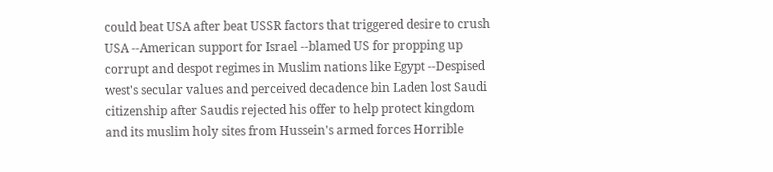could beat USA after beat USSR factors that triggered desire to crush USA --American support for Israel --blamed US for propping up corrupt and despot regimes in Muslim nations like Egypt --Despised west's secular values and perceived decadence bin Laden lost Saudi citizenship after Saudis rejected his offer to help protect kingdom and its muslim holy sites from Hussein's armed forces Horrible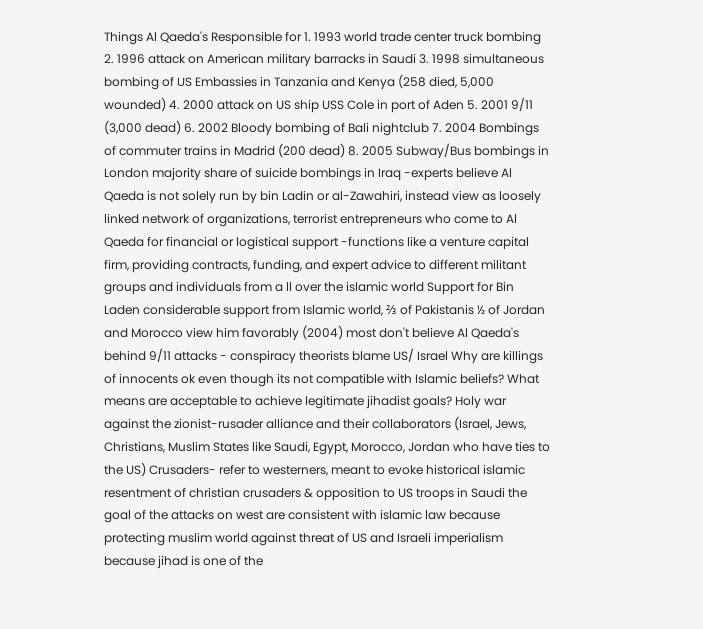Things Al Qaeda's Responsible for 1. 1993 world trade center truck bombing 2. 1996 attack on American military barracks in Saudi 3. 1998 simultaneous bombing of US Embassies in Tanzania and Kenya (258 died, 5,000 wounded) 4. 2000 attack on US ship USS Cole in port of Aden 5. 2001 9/11 (3,000 dead) 6. 2002 Bloody bombing of Bali nightclub 7. 2004 Bombings of commuter trains in Madrid (200 dead) 8. 2005 Subway/Bus bombings in London majority share of suicide bombings in Iraq -experts believe Al Qaeda is not solely run by bin Ladin or al-Zawahiri, instead view as loosely linked network of organizations, terrorist entrepreneurs who come to Al Qaeda for financial or logistical support -functions like a venture capital firm, providing contracts, funding, and expert advice to different militant groups and individuals from a ll over the islamic world Support for Bin Laden considerable support from Islamic world, ⅔ of Pakistanis ½ of Jordan and Morocco view him favorably (2004) most don't believe Al Qaeda's behind 9/11 attacks - conspiracy theorists blame US/ Israel Why are killings of innocents ok even though its not compatible with Islamic beliefs? What means are acceptable to achieve legitimate jihadist goals? Holy war against the zionist-rusader alliance and their collaborators (Israel, Jews, Christians, Muslim States like Saudi, Egypt, Morocco, Jordan who have ties to the US) Crusaders- refer to westerners, meant to evoke historical islamic resentment of christian crusaders & opposition to US troops in Saudi the goal of the attacks on west are consistent with islamic law because protecting muslim world against threat of US and Israeli imperialism because jihad is one of the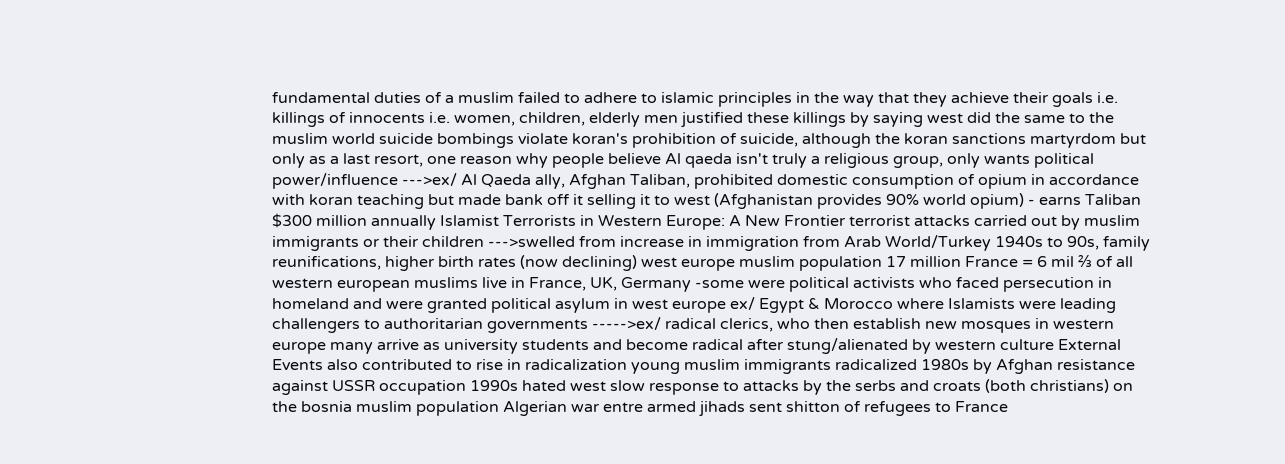fundamental duties of a muslim failed to adhere to islamic principles in the way that they achieve their goals i.e. killings of innocents i.e. women, children, elderly men justified these killings by saying west did the same to the muslim world suicide bombings violate koran's prohibition of suicide, although the koran sanctions martyrdom but only as a last resort, one reason why people believe Al qaeda isn't truly a religious group, only wants political power/influence --->ex/ Al Qaeda ally, Afghan Taliban, prohibited domestic consumption of opium in accordance with koran teaching but made bank off it selling it to west (Afghanistan provides 90% world opium) - earns Taliban $300 million annually Islamist Terrorists in Western Europe: A New Frontier terrorist attacks carried out by muslim immigrants or their children --->swelled from increase in immigration from Arab World/Turkey 1940s to 90s, family reunifications, higher birth rates (now declining) west europe muslim population 17 million France = 6 mil ⅔ of all western european muslims live in France, UK, Germany -some were political activists who faced persecution in homeland and were granted political asylum in west europe ex/ Egypt & Morocco where Islamists were leading challengers to authoritarian governments ----->ex/ radical clerics, who then establish new mosques in western europe many arrive as university students and become radical after stung/alienated by western culture External Events also contributed to rise in radicalization young muslim immigrants radicalized 1980s by Afghan resistance against USSR occupation 1990s hated west slow response to attacks by the serbs and croats (both christians) on the bosnia muslim population Algerian war entre armed jihads sent shitton of refugees to France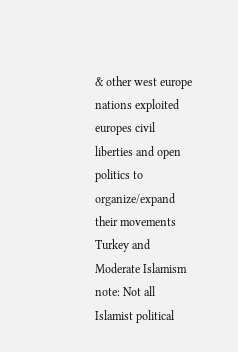& other west europe nations exploited europes civil liberties and open politics to organize/expand their movements Turkey and Moderate Islamism note: Not all Islamist political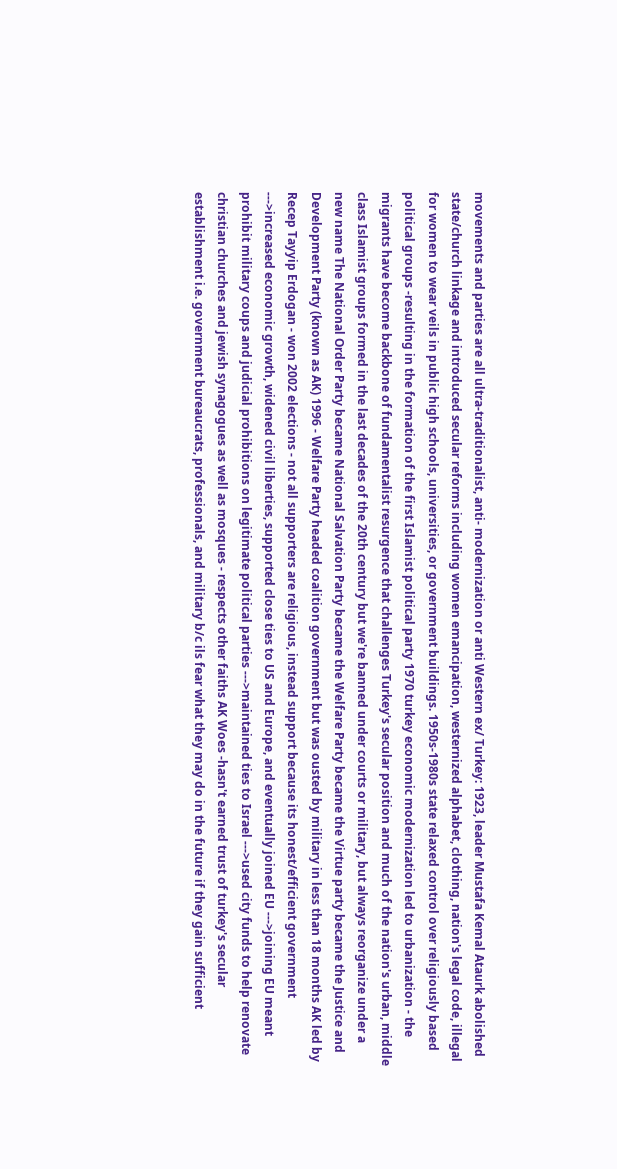movements and parties are all ultra-traditionalist, anti- modernization or anti Western ex/ Turkey: 1923, leader Mustafa Kemal Ataurk abolished state/church linkage and introduced secular reforms including women emancipation, westernized alphabet, clothing, nation's legal code, illegal for women to wear veils in public high schools, universities, or government buildings. 1950s-1980s state relaxed control over religiously based political groups -resulting in the formation of the first Islamist political party 1970 turkey economic modernization led to urbanization - the migrants have become backbone of fundamentalist resurgence that challenges Turkey's secular position and much of the nation's urban, middle class Islamist groups formed in the last decades of the 20th century but we're banned under courts or military, but always reorganize under a new name The National Order Party became National Salvation Party became the Welfare Party became the Virtue party became the Justice and Development Party (known as AK) 1996 - Welfare Party headed coalition government but was ousted by military in less than 18 months AK led by Recep Tayyip Erdogan - won 2002 elections - not all supporters are religious, instead support because its honest/efficient government --->increased economic growth, widened civil liberties, supported close ties to US and Europe, and eventually joined EU --->joining EU meant prohibit military coups and judicial prohibitions on legitimate political parties --->maintained ties to Israel --->used city funds to help renovate christian churches and jewish synagogues as well as mosques - respects other faiths AK Woes -hasn't earned trust of turkey's secular establishment i.e. government bureaucrats, professionals, and military b/c ils fear what they may do in the future if they gain sufficient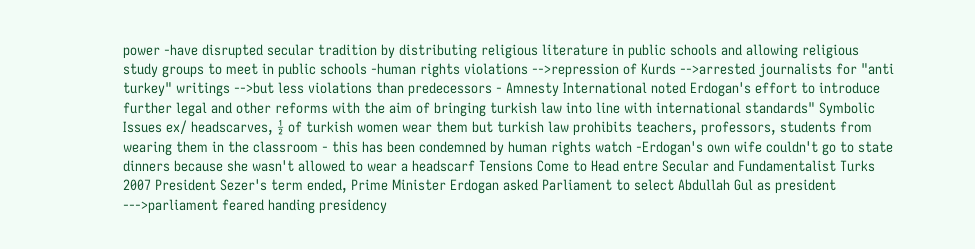power -have disrupted secular tradition by distributing religious literature in public schools and allowing religious study groups to meet in public schools -human rights violations -->repression of Kurds -->arrested journalists for "anti turkey" writings -->but less violations than predecessors - Amnesty International noted Erdogan's effort to introduce further legal and other reforms with the aim of bringing turkish law into line with international standards" Symbolic Issues ex/ headscarves, ½ of turkish women wear them but turkish law prohibits teachers, professors, students from wearing them in the classroom - this has been condemned by human rights watch -Erdogan's own wife couldn't go to state dinners because she wasn't allowed to wear a headscarf Tensions Come to Head entre Secular and Fundamentalist Turks 2007 President Sezer's term ended, Prime Minister Erdogan asked Parliament to select Abdullah Gul as president --->parliament feared handing presidency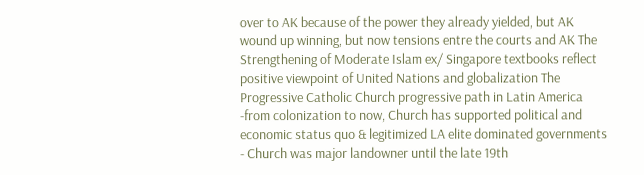over to AK because of the power they already yielded, but AK wound up winning, but now tensions entre the courts and AK The Strengthening of Moderate Islam ex/ Singapore textbooks reflect positive viewpoint of United Nations and globalization The Progressive Catholic Church progressive path in Latin America -from colonization to now, Church has supported political and economic status quo & legitimized LA elite dominated governments - Church was major landowner until the late 19th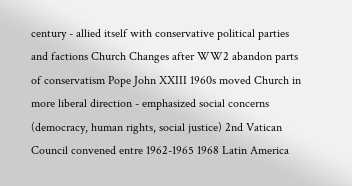century - allied itself with conservative political parties and factions Church Changes after WW2 abandon parts of conservatism Pope John XXIII 1960s moved Church in more liberal direction - emphasized social concerns (democracy, human rights, social justice) 2nd Vatican Council convened entre 1962-1965 1968 Latin America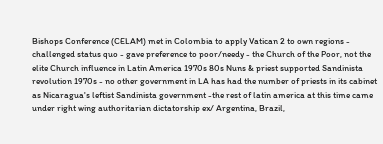Bishops Conference (CELAM) met in Colombia to apply Vatican 2 to own regions - challenged status quo - gave preference to poor/needy - the Church of the Poor, not the elite Church influence in Latin America 1970s 80s Nuns & priest supported Sandinista revolution 1970s - no other government in LA has had the number of priests in its cabinet as Nicaragua's leftist Sandinista government -the rest of latin america at this time came under right wing authoritarian dictatorship ex/ Argentina, Brazil,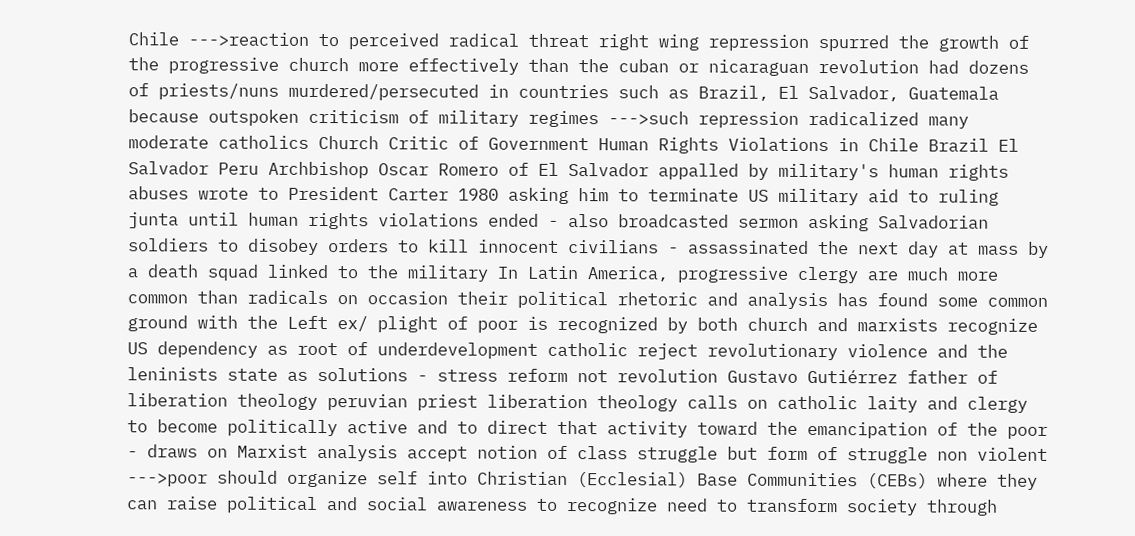Chile --->reaction to perceived radical threat right wing repression spurred the growth of the progressive church more effectively than the cuban or nicaraguan revolution had dozens of priests/nuns murdered/persecuted in countries such as Brazil, El Salvador, Guatemala because outspoken criticism of military regimes --->such repression radicalized many moderate catholics Church Critic of Government Human Rights Violations in Chile Brazil El Salvador Peru Archbishop Oscar Romero of El Salvador appalled by military's human rights abuses wrote to President Carter 1980 asking him to terminate US military aid to ruling junta until human rights violations ended - also broadcasted sermon asking Salvadorian soldiers to disobey orders to kill innocent civilians - assassinated the next day at mass by a death squad linked to the military In Latin America, progressive clergy are much more common than radicals on occasion their political rhetoric and analysis has found some common ground with the Left ex/ plight of poor is recognized by both church and marxists recognize US dependency as root of underdevelopment catholic reject revolutionary violence and the leninists state as solutions - stress reform not revolution Gustavo Gutiérrez father of liberation theology peruvian priest liberation theology calls on catholic laity and clergy to become politically active and to direct that activity toward the emancipation of the poor - draws on Marxist analysis accept notion of class struggle but form of struggle non violent --->poor should organize self into Christian (Ecclesial) Base Communities (CEBs) where they can raise political and social awareness to recognize need to transform society through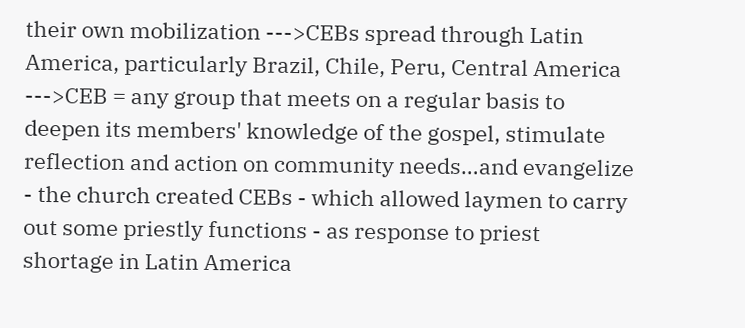their own mobilization --->CEBs spread through Latin America, particularly Brazil, Chile, Peru, Central America --->CEB = any group that meets on a regular basis to deepen its members' knowledge of the gospel, stimulate reflection and action on community needs…and evangelize - the church created CEBs - which allowed laymen to carry out some priestly functions - as response to priest shortage in Latin America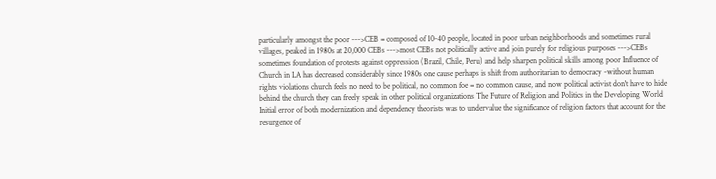particularly amongst the poor --->CEB = composed of 10-40 people, located in poor urban neighborhoods and sometimes rural villages, peaked in 1980s at 20,000 CEBs --->most CEBs not politically active and join purely for religious purposes --->CEBs sometimes foundation of protests against oppression (Brazil, Chile, Peru) and help sharpen political skills among poor Influence of Church in LA has decreased considerably since 1980s one cause perhaps is shift from authoritarian to democracy -without human rights violations church feels no need to be political, no common foe = no common cause, and now political activist don't have to hide behind the church they can freely speak in other political organizations The Future of Religion and Politics in the Developing World Initial error of both modernization and dependency theorists was to undervalue the significance of religion factors that account for the resurgence of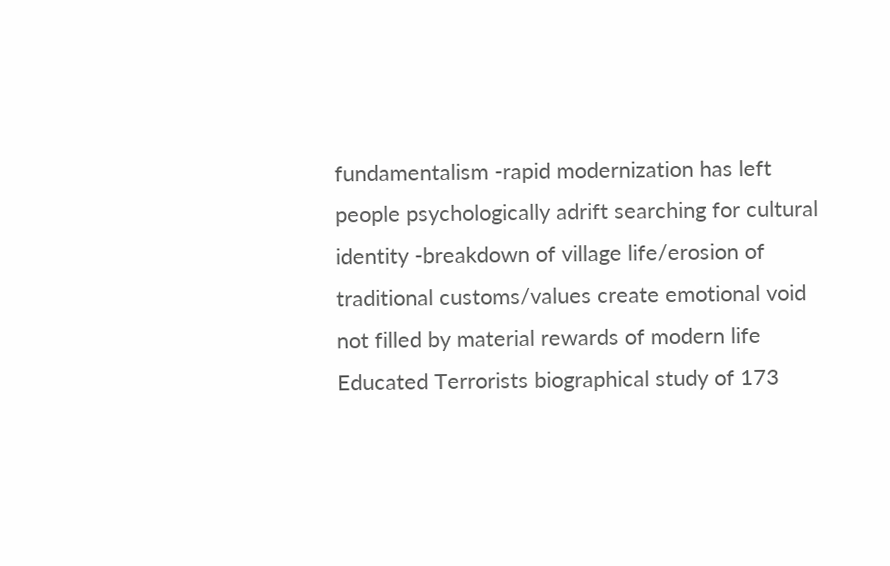fundamentalism -rapid modernization has left people psychologically adrift searching for cultural identity -breakdown of village life/erosion of traditional customs/values create emotional void not filled by material rewards of modern life Educated Terrorists biographical study of 173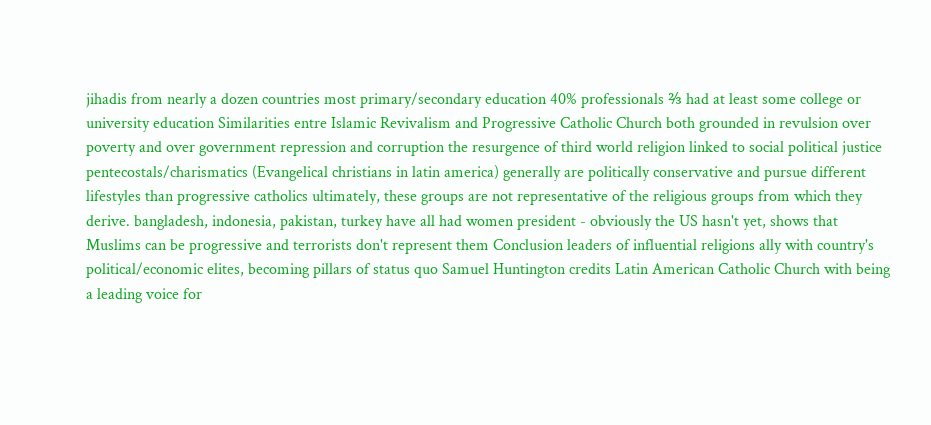jihadis from nearly a dozen countries most primary/secondary education 40% professionals ⅔ had at least some college or university education Similarities entre Islamic Revivalism and Progressive Catholic Church both grounded in revulsion over poverty and over government repression and corruption the resurgence of third world religion linked to social political justice pentecostals/charismatics (Evangelical christians in latin america) generally are politically conservative and pursue different lifestyles than progressive catholics ultimately, these groups are not representative of the religious groups from which they derive. bangladesh, indonesia, pakistan, turkey have all had women president - obviously the US hasn't yet, shows that Muslims can be progressive and terrorists don't represent them Conclusion leaders of influential religions ally with country's political/economic elites, becoming pillars of status quo Samuel Huntington credits Latin American Catholic Church with being a leading voice for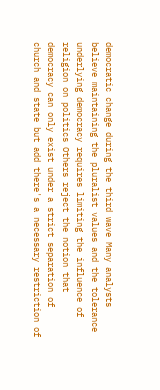democratic change during the third wave Many analysts believe maintaining the pluralist values and the tolerance underlying democracy requires limiting the influence of religion on politics Others reject the notion that democracy can only exist under a strict separation of church and state but add there's a necessary restriction of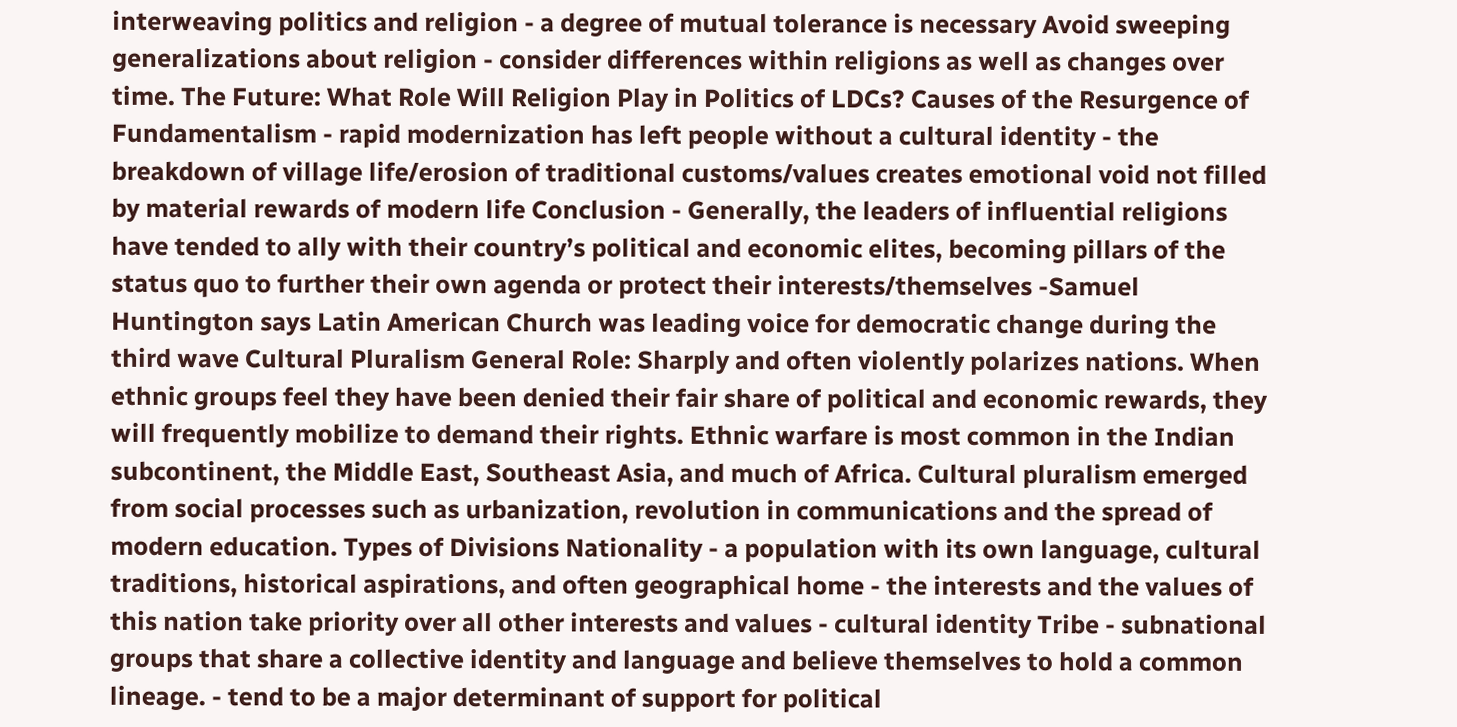interweaving politics and religion - a degree of mutual tolerance is necessary Avoid sweeping generalizations about religion - consider differences within religions as well as changes over time. The Future: What Role Will Religion Play in Politics of LDCs? Causes of the Resurgence of Fundamentalism - rapid modernization has left people without a cultural identity - the breakdown of village life/erosion of traditional customs/values creates emotional void not filled by material rewards of modern life Conclusion - Generally, the leaders of influential religions have tended to ally with their country’s political and economic elites, becoming pillars of the status quo to further their own agenda or protect their interests/themselves -Samuel Huntington says Latin American Church was leading voice for democratic change during the third wave Cultural Pluralism General Role: Sharply and often violently polarizes nations. When ethnic groups feel they have been denied their fair share of political and economic rewards, they will frequently mobilize to demand their rights. Ethnic warfare is most common in the Indian subcontinent, the Middle East, Southeast Asia, and much of Africa. Cultural pluralism emerged from social processes such as urbanization, revolution in communications and the spread of modern education. Types of Divisions Nationality - a population with its own language, cultural traditions, historical aspirations, and often geographical home - the interests and the values of this nation take priority over all other interests and values - cultural identity Tribe - subnational groups that share a collective identity and language and believe themselves to hold a common lineage. - tend to be a major determinant of support for political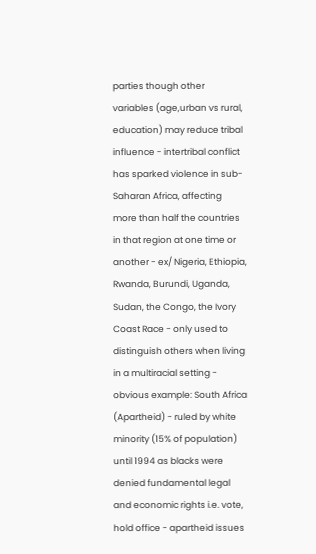parties though other variables (age,urban vs rural, education) may reduce tribal influence - intertribal conflict has sparked violence in sub-Saharan Africa, affecting more than half the countries in that region at one time or another - ex/ Nigeria, Ethiopia, Rwanda, Burundi, Uganda, Sudan, the Congo, the Ivory Coast Race - only used to distinguish others when living in a multiracial setting - obvious example: South Africa (Apartheid) - ruled by white minority (15% of population) until 1994 as blacks were denied fundamental legal and economic rights i.e. vote, hold office - apartheid issues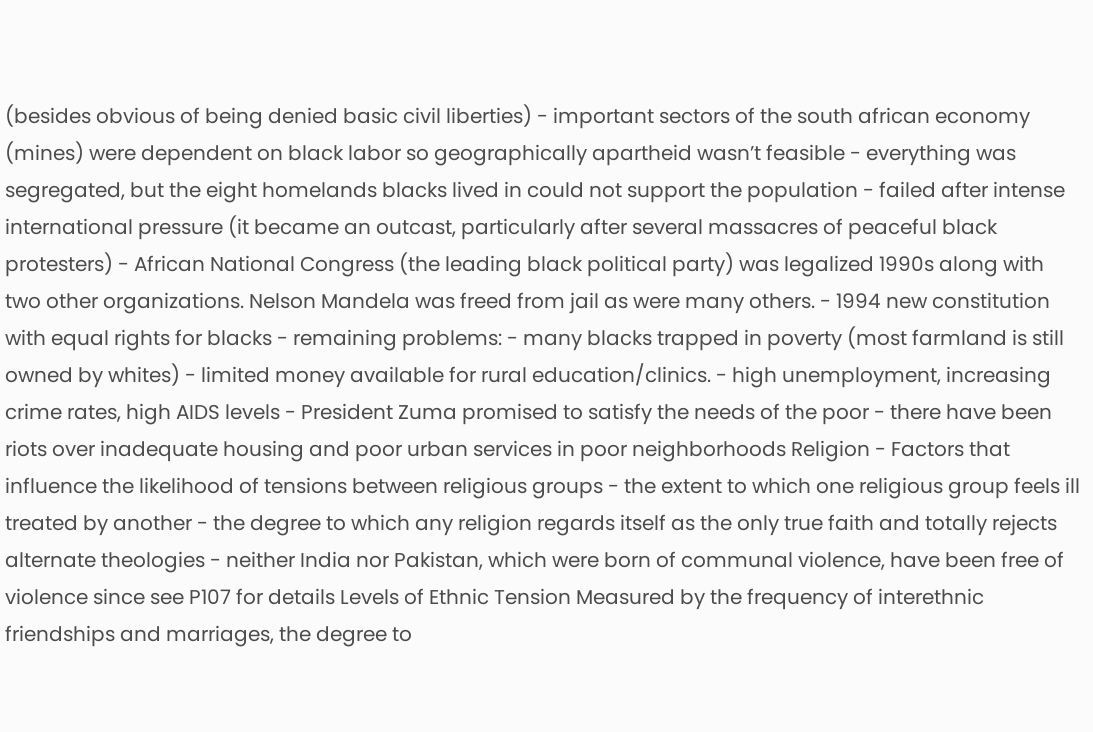(besides obvious of being denied basic civil liberties) - important sectors of the south african economy (mines) were dependent on black labor so geographically apartheid wasn’t feasible - everything was segregated, but the eight homelands blacks lived in could not support the population - failed after intense international pressure (it became an outcast, particularly after several massacres of peaceful black protesters) - African National Congress (the leading black political party) was legalized 1990s along with two other organizations. Nelson Mandela was freed from jail as were many others. - 1994 new constitution with equal rights for blacks - remaining problems: - many blacks trapped in poverty (most farmland is still owned by whites) - limited money available for rural education/clinics. - high unemployment, increasing crime rates, high AIDS levels - President Zuma promised to satisfy the needs of the poor - there have been riots over inadequate housing and poor urban services in poor neighborhoods Religion - Factors that influence the likelihood of tensions between religious groups - the extent to which one religious group feels ill treated by another - the degree to which any religion regards itself as the only true faith and totally rejects alternate theologies - neither India nor Pakistan, which were born of communal violence, have been free of violence since see P107 for details Levels of Ethnic Tension Measured by the frequency of interethnic friendships and marriages, the degree to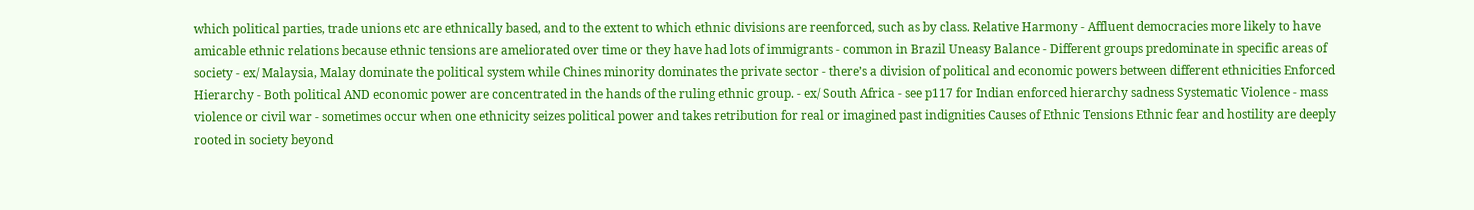which political parties, trade unions etc are ethnically based, and to the extent to which ethnic divisions are reenforced, such as by class. Relative Harmony - Affluent democracies more likely to have amicable ethnic relations because ethnic tensions are ameliorated over time or they have had lots of immigrants - common in Brazil Uneasy Balance - Different groups predominate in specific areas of society - ex/ Malaysia, Malay dominate the political system while Chines minority dominates the private sector - there’s a division of political and economic powers between different ethnicities Enforced Hierarchy - Both political AND economic power are concentrated in the hands of the ruling ethnic group. - ex/ South Africa - see p117 for Indian enforced hierarchy sadness Systematic Violence - mass violence or civil war - sometimes occur when one ethnicity seizes political power and takes retribution for real or imagined past indignities Causes of Ethnic Tensions Ethnic fear and hostility are deeply rooted in society beyond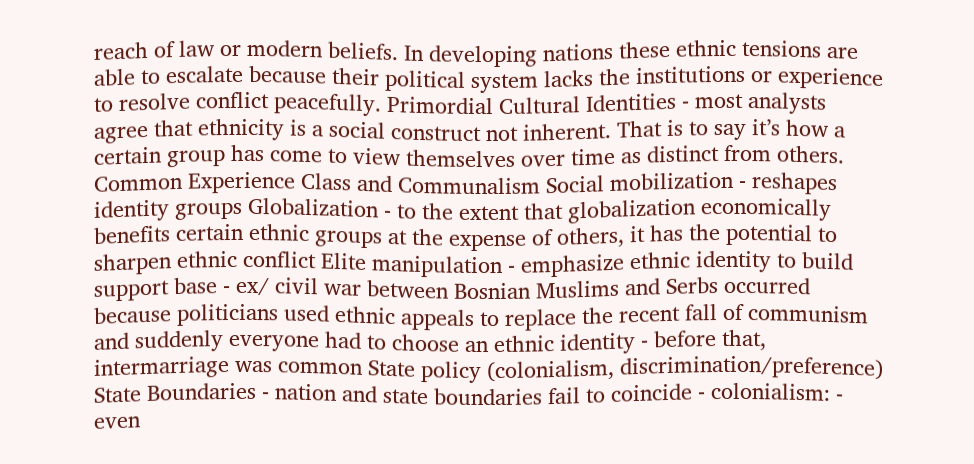reach of law or modern beliefs. In developing nations these ethnic tensions are able to escalate because their political system lacks the institutions or experience to resolve conflict peacefully. Primordial Cultural Identities - most analysts agree that ethnicity is a social construct not inherent. That is to say it’s how a certain group has come to view themselves over time as distinct from others. Common Experience Class and Communalism Social mobilization - reshapes identity groups Globalization - to the extent that globalization economically benefits certain ethnic groups at the expense of others, it has the potential to sharpen ethnic conflict Elite manipulation - emphasize ethnic identity to build support base - ex/ civil war between Bosnian Muslims and Serbs occurred because politicians used ethnic appeals to replace the recent fall of communism and suddenly everyone had to choose an ethnic identity - before that, intermarriage was common State policy (colonialism, discrimination/preference) State Boundaries - nation and state boundaries fail to coincide - colonialism: - even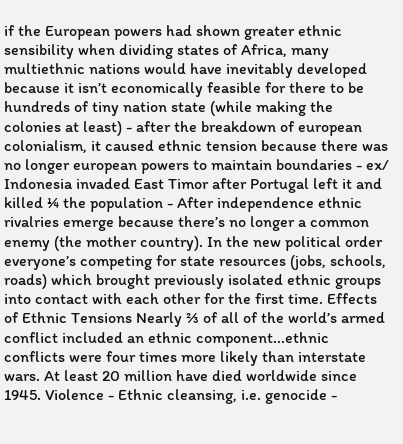if the European powers had shown greater ethnic sensibility when dividing states of Africa, many multiethnic nations would have inevitably developed because it isn’t economically feasible for there to be hundreds of tiny nation state (while making the colonies at least) - after the breakdown of european colonialism, it caused ethnic tension because there was no longer european powers to maintain boundaries - ex/ Indonesia invaded East Timor after Portugal left it and killed ¼ the population - After independence ethnic rivalries emerge because there’s no longer a common enemy (the mother country). In the new political order everyone’s competing for state resources (jobs, schools, roads) which brought previously isolated ethnic groups into contact with each other for the first time. Effects of Ethnic Tensions Nearly ⅔ of all of the world’s armed conflict included an ethnic component...ethnic conflicts were four times more likely than interstate wars. At least 20 million have died worldwide since 1945. Violence - Ethnic cleansing, i.e. genocide -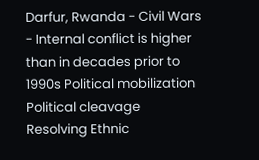Darfur, Rwanda - Civil Wars - Internal conflict is higher than in decades prior to 1990s Political mobilization Political cleavage Resolving Ethnic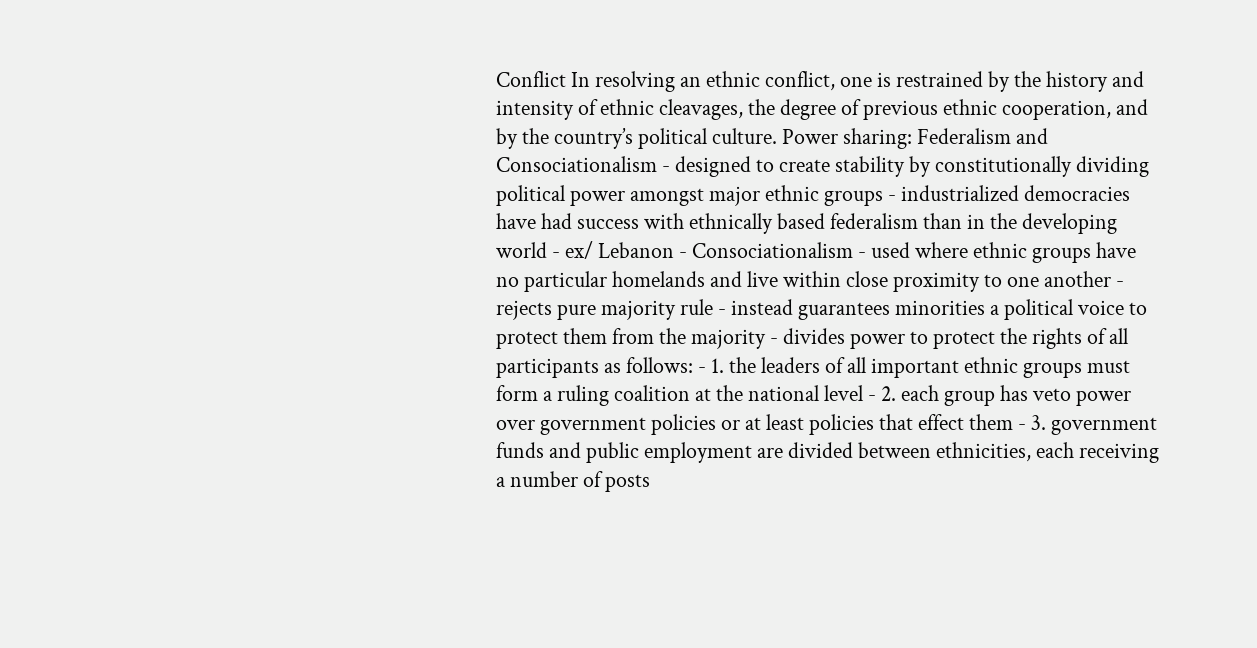Conflict In resolving an ethnic conflict, one is restrained by the history and intensity of ethnic cleavages, the degree of previous ethnic cooperation, and by the country’s political culture. Power sharing: Federalism and Consociationalism - designed to create stability by constitutionally dividing political power amongst major ethnic groups - industrialized democracies have had success with ethnically based federalism than in the developing world - ex/ Lebanon - Consociationalism - used where ethnic groups have no particular homelands and live within close proximity to one another - rejects pure majority rule - instead guarantees minorities a political voice to protect them from the majority - divides power to protect the rights of all participants as follows: - 1. the leaders of all important ethnic groups must form a ruling coalition at the national level - 2. each group has veto power over government policies or at least policies that effect them - 3. government funds and public employment are divided between ethnicities, each receiving a number of posts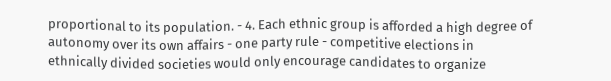proportional to its population. - 4. Each ethnic group is afforded a high degree of autonomy over its own affairs - one party rule - competitive elections in ethnically divided societies would only encourage candidates to organize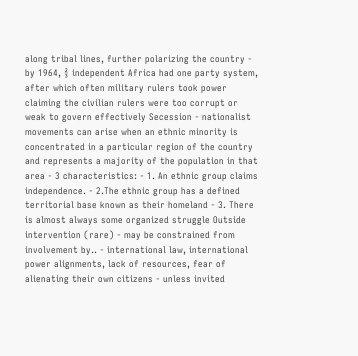along tribal lines, further polarizing the country - by 1964, ⅔ independent Africa had one party system, after which often military rulers took power claiming the civilian rulers were too corrupt or weak to govern effectively Secession - nationalist movements can arise when an ethnic minority is concentrated in a particular region of the country and represents a majority of the population in that area - 3 characteristics: - 1. An ethnic group claims independence. - 2.The ethnic group has a defined territorial base known as their homeland - 3. There is almost always some organized struggle Outside intervention (rare) - may be constrained from involvement by.. - international law, international power alignments, lack of resources, fear of alienating their own citizens - unless invited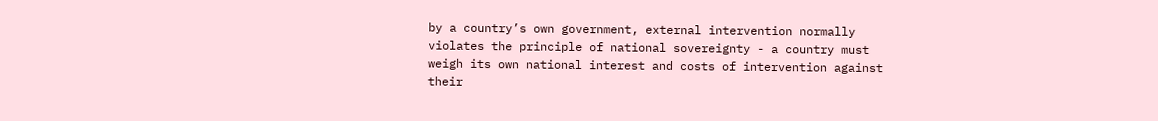by a country’s own government, external intervention normally violates the principle of national sovereignty - a country must weigh its own national interest and costs of intervention against their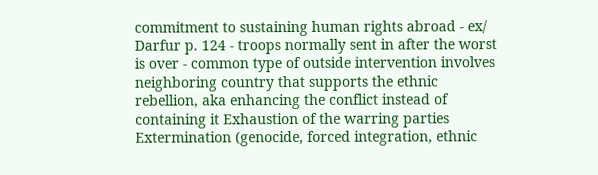commitment to sustaining human rights abroad - ex/ Darfur p. 124 - troops normally sent in after the worst is over - common type of outside intervention involves neighboring country that supports the ethnic rebellion, aka enhancing the conflict instead of containing it Exhaustion of the warring parties Extermination (genocide, forced integration, ethnic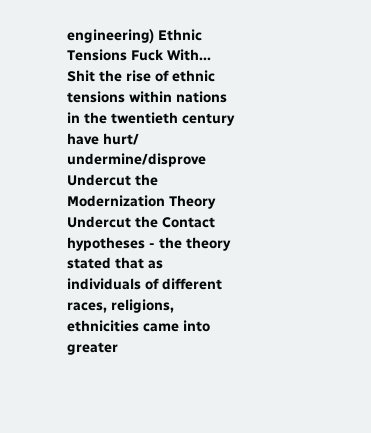engineering) Ethnic Tensions Fuck With... Shit the rise of ethnic tensions within nations in the twentieth century have hurt/ undermine/disprove Undercut the Modernization Theory Undercut the Contact hypotheses - the theory stated that as individuals of different races, religions, ethnicities came into greater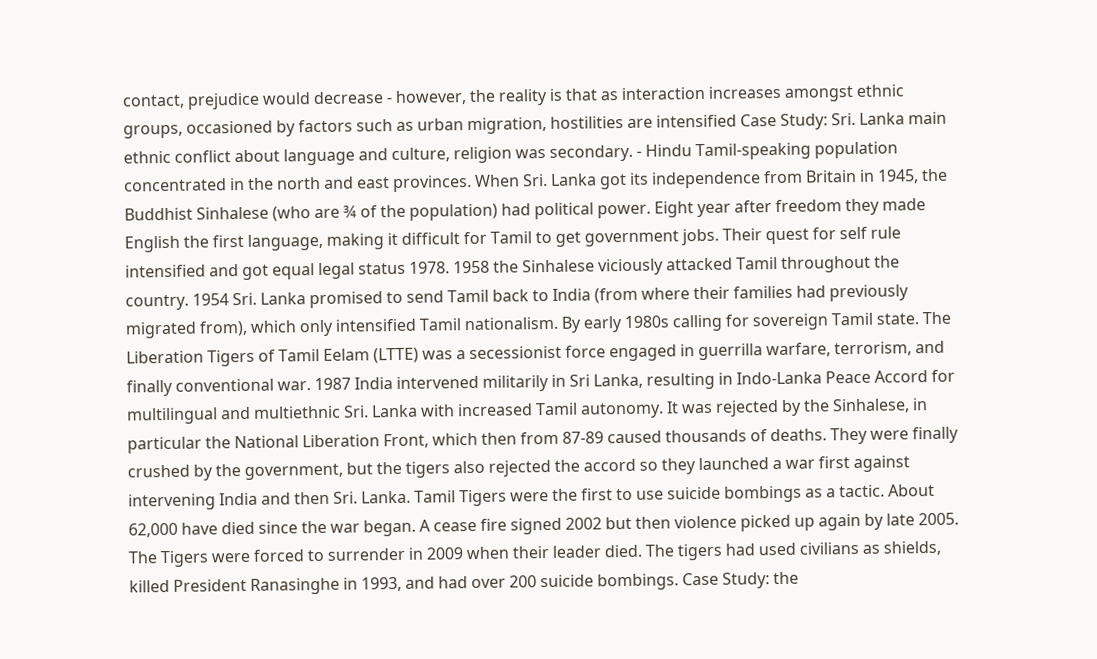contact, prejudice would decrease - however, the reality is that as interaction increases amongst ethnic groups, occasioned by factors such as urban migration, hostilities are intensified Case Study: Sri. Lanka main ethnic conflict about language and culture, religion was secondary. - Hindu Tamil-speaking population concentrated in the north and east provinces. When Sri. Lanka got its independence from Britain in 1945, the Buddhist Sinhalese (who are ¾ of the population) had political power. Eight year after freedom they made English the first language, making it difficult for Tamil to get government jobs. Their quest for self rule intensified and got equal legal status 1978. 1958 the Sinhalese viciously attacked Tamil throughout the country. 1954 Sri. Lanka promised to send Tamil back to India (from where their families had previously migrated from), which only intensified Tamil nationalism. By early 1980s calling for sovereign Tamil state. The Liberation Tigers of Tamil Eelam (LTTE) was a secessionist force engaged in guerrilla warfare, terrorism, and finally conventional war. 1987 India intervened militarily in Sri Lanka, resulting in Indo-Lanka Peace Accord for multilingual and multiethnic Sri. Lanka with increased Tamil autonomy. It was rejected by the Sinhalese, in particular the National Liberation Front, which then from 87-89 caused thousands of deaths. They were finally crushed by the government, but the tigers also rejected the accord so they launched a war first against intervening India and then Sri. Lanka. Tamil Tigers were the first to use suicide bombings as a tactic. About 62,000 have died since the war began. A cease fire signed 2002 but then violence picked up again by late 2005. The Tigers were forced to surrender in 2009 when their leader died. The tigers had used civilians as shields, killed President Ranasinghe in 1993, and had over 200 suicide bombings. Case Study: the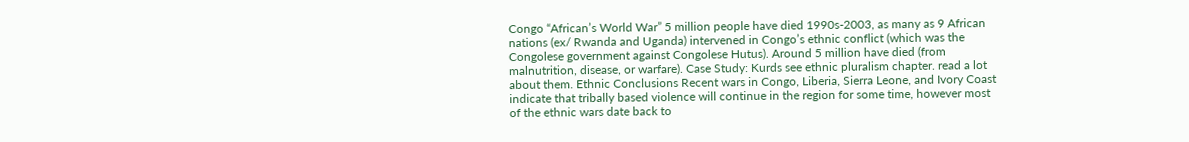Congo “African’s World War” 5 million people have died 1990s-2003, as many as 9 African nations (ex/ Rwanda and Uganda) intervened in Congo’s ethnic conflict (which was the Congolese government against Congolese Hutus). Around 5 million have died (from malnutrition, disease, or warfare). Case Study: Kurds see ethnic pluralism chapter. read a lot about them. Ethnic Conclusions Recent wars in Congo, Liberia, Sierra Leone, and Ivory Coast indicate that tribally based violence will continue in the region for some time, however most of the ethnic wars date back to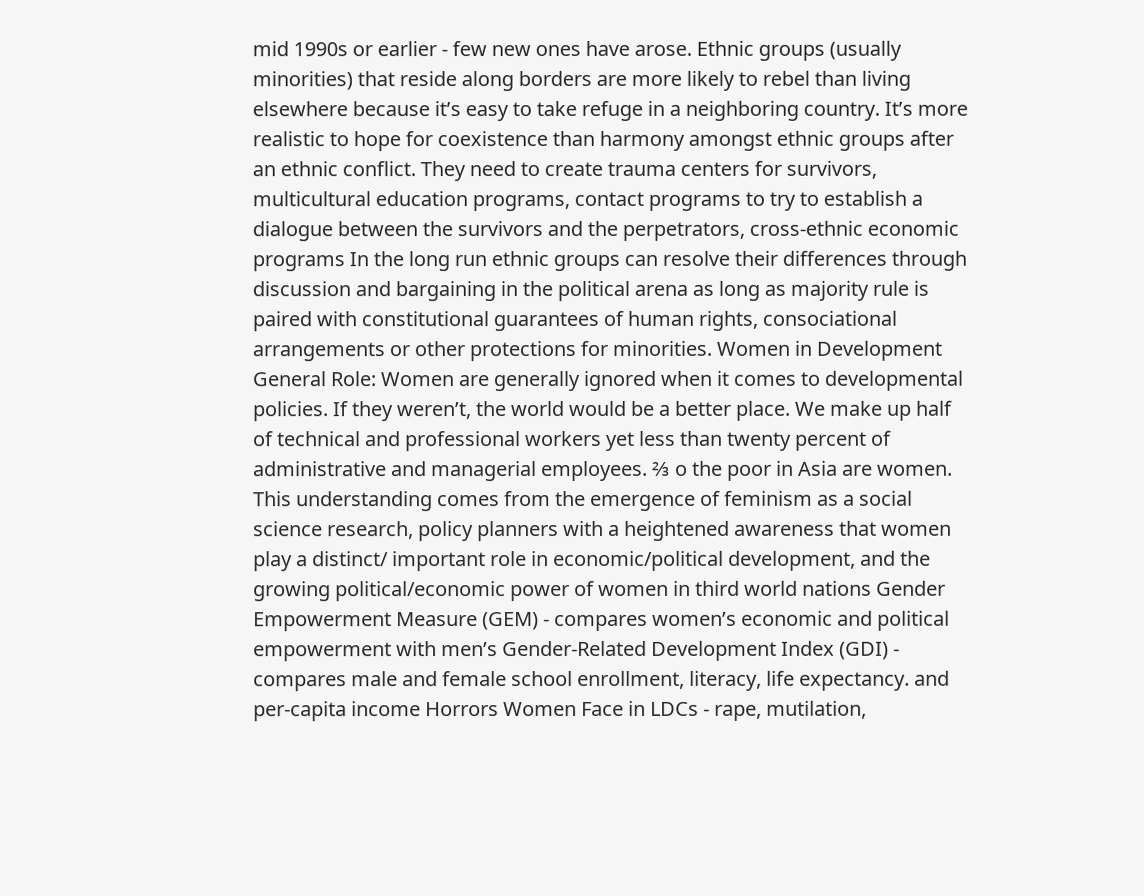mid 1990s or earlier - few new ones have arose. Ethnic groups (usually minorities) that reside along borders are more likely to rebel than living elsewhere because it’s easy to take refuge in a neighboring country. It’s more realistic to hope for coexistence than harmony amongst ethnic groups after an ethnic conflict. They need to create trauma centers for survivors, multicultural education programs, contact programs to try to establish a dialogue between the survivors and the perpetrators, cross-ethnic economic programs In the long run ethnic groups can resolve their differences through discussion and bargaining in the political arena as long as majority rule is paired with constitutional guarantees of human rights, consociational arrangements or other protections for minorities. Women in Development General Role: Women are generally ignored when it comes to developmental policies. If they weren’t, the world would be a better place. We make up half of technical and professional workers yet less than twenty percent of administrative and managerial employees. ⅔ o the poor in Asia are women. This understanding comes from the emergence of feminism as a social science research, policy planners with a heightened awareness that women play a distinct/ important role in economic/political development, and the growing political/economic power of women in third world nations Gender Empowerment Measure (GEM) - compares women’s economic and political empowerment with men’s Gender-Related Development Index (GDI) - compares male and female school enrollment, literacy, life expectancy. and per-capita income Horrors Women Face in LDCs - rape, mutilation,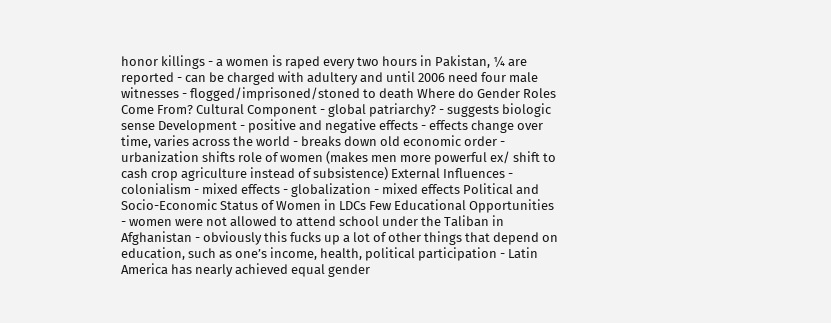honor killings - a women is raped every two hours in Pakistan, ¼ are reported - can be charged with adultery and until 2006 need four male witnesses - flogged/imprisoned/stoned to death Where do Gender Roles Come From? Cultural Component - global patriarchy? - suggests biologic sense Development - positive and negative effects - effects change over time, varies across the world - breaks down old economic order - urbanization shifts role of women (makes men more powerful ex/ shift to cash crop agriculture instead of subsistence) External Influences - colonialism - mixed effects - globalization - mixed effects Political and Socio-Economic Status of Women in LDCs Few Educational Opportunities - women were not allowed to attend school under the Taliban in Afghanistan - obviously this fucks up a lot of other things that depend on education, such as one’s income, health, political participation - Latin America has nearly achieved equal gender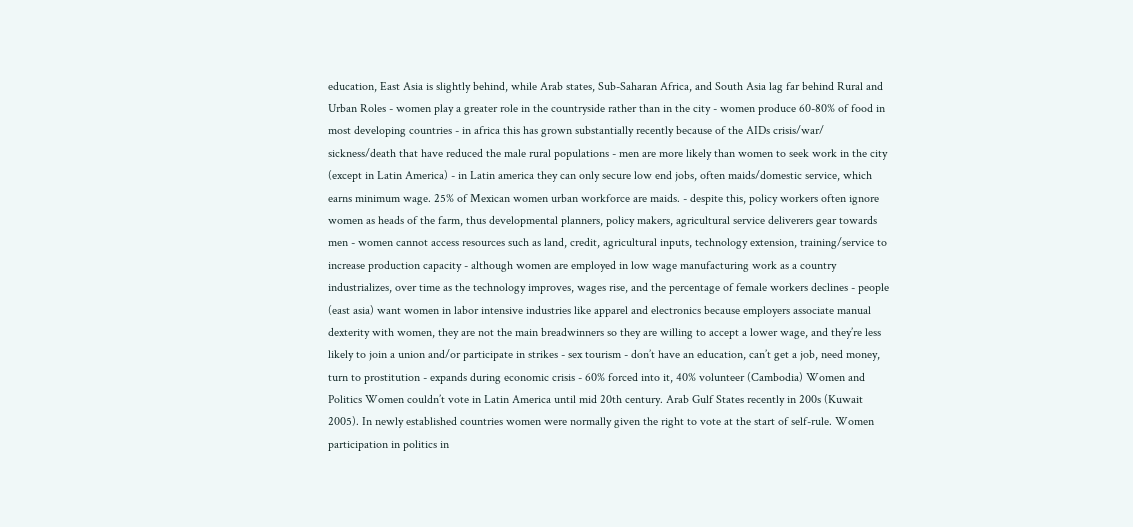education, East Asia is slightly behind, while Arab states, Sub-Saharan Africa, and South Asia lag far behind Rural and Urban Roles - women play a greater role in the countryside rather than in the city - women produce 60-80% of food in most developing countries - in africa this has grown substantially recently because of the AIDs crisis/war/ sickness/death that have reduced the male rural populations - men are more likely than women to seek work in the city (except in Latin America) - in Latin america they can only secure low end jobs, often maids/domestic service, which earns minimum wage. 25% of Mexican women urban workforce are maids. - despite this, policy workers often ignore women as heads of the farm, thus developmental planners, policy makers, agricultural service deliverers gear towards men - women cannot access resources such as land, credit, agricultural inputs, technology extension, training/service to increase production capacity - although women are employed in low wage manufacturing work as a country industrializes, over time as the technology improves, wages rise, and the percentage of female workers declines - people (east asia) want women in labor intensive industries like apparel and electronics because employers associate manual dexterity with women, they are not the main breadwinners so they are willing to accept a lower wage, and they’re less likely to join a union and/or participate in strikes - sex tourism - don’t have an education, can’t get a job, need money, turn to prostitution - expands during economic crisis - 60% forced into it, 40% volunteer (Cambodia) Women and Politics Women couldn’t vote in Latin America until mid 20th century. Arab Gulf States recently in 200s (Kuwait 2005). In newly established countries women were normally given the right to vote at the start of self-rule. Women participation in politics in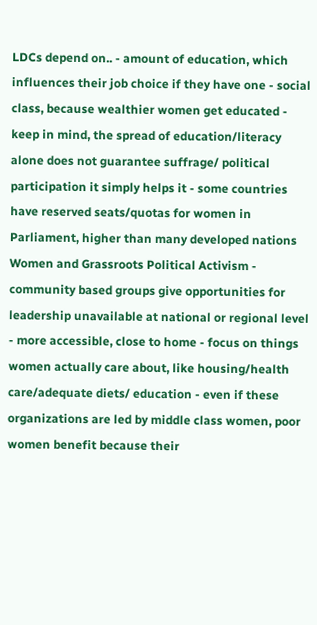LDCs depend on.. - amount of education, which influences their job choice if they have one - social class, because wealthier women get educated - keep in mind, the spread of education/literacy alone does not guarantee suffrage/ political participation it simply helps it - some countries have reserved seats/quotas for women in Parliament, higher than many developed nations Women and Grassroots Political Activism - community based groups give opportunities for leadership unavailable at national or regional level - more accessible, close to home - focus on things women actually care about, like housing/health care/adequate diets/ education - even if these organizations are led by middle class women, poor women benefit because their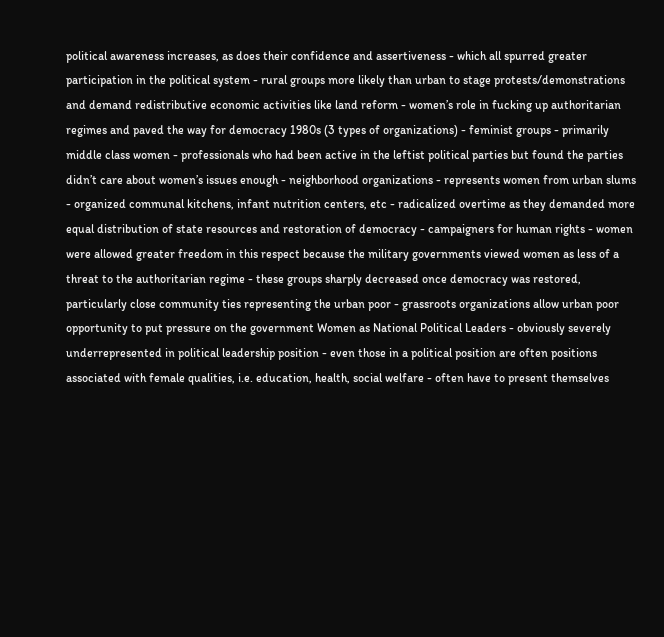political awareness increases, as does their confidence and assertiveness - which all spurred greater participation in the political system - rural groups more likely than urban to stage protests/demonstrations and demand redistributive economic activities like land reform - women’s role in fucking up authoritarian regimes and paved the way for democracy 1980s (3 types of organizations) - feminist groups - primarily middle class women - professionals who had been active in the leftist political parties but found the parties didn’t care about women’s issues enough - neighborhood organizations - represents women from urban slums - organized communal kitchens, infant nutrition centers, etc - radicalized overtime as they demanded more equal distribution of state resources and restoration of democracy - campaigners for human rights - women were allowed greater freedom in this respect because the military governments viewed women as less of a threat to the authoritarian regime - these groups sharply decreased once democracy was restored, particularly close community ties representing the urban poor - grassroots organizations allow urban poor opportunity to put pressure on the government Women as National Political Leaders - obviously severely underrepresented in political leadership position - even those in a political position are often positions associated with female qualities, i.e. education, health, social welfare - often have to present themselves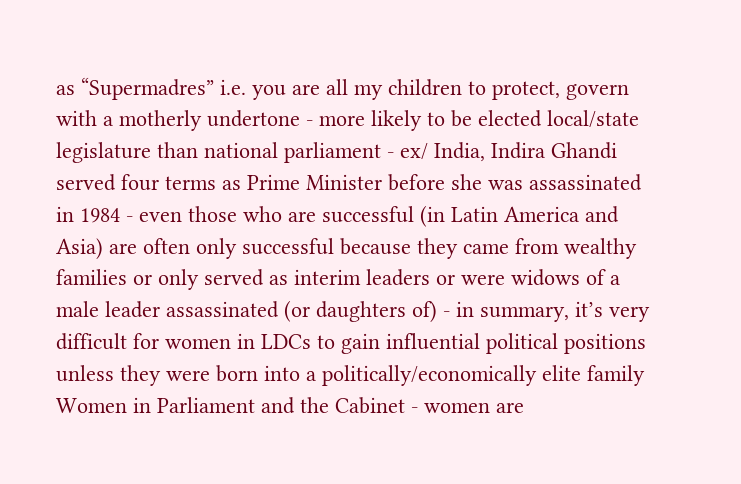as “Supermadres” i.e. you are all my children to protect, govern with a motherly undertone - more likely to be elected local/state legislature than national parliament - ex/ India, Indira Ghandi served four terms as Prime Minister before she was assassinated in 1984 - even those who are successful (in Latin America and Asia) are often only successful because they came from wealthy families or only served as interim leaders or were widows of a male leader assassinated (or daughters of) - in summary, it’s very difficult for women in LDCs to gain influential political positions unless they were born into a politically/economically elite family Women in Parliament and the Cabinet - women are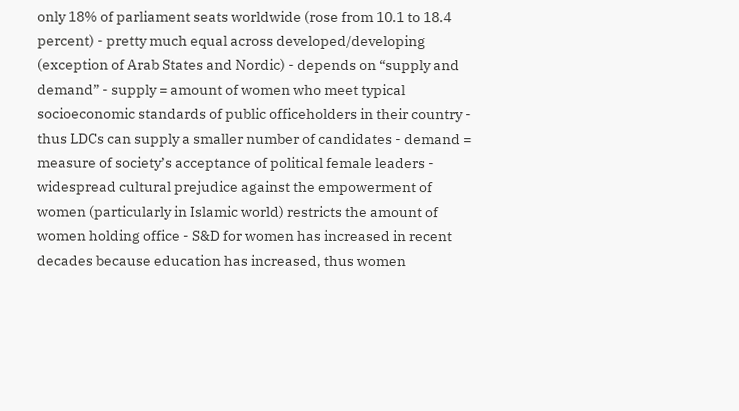only 18% of parliament seats worldwide (rose from 10.1 to 18.4 percent) - pretty much equal across developed/developing (exception of Arab States and Nordic) - depends on “supply and demand” - supply = amount of women who meet typical socioeconomic standards of public officeholders in their country - thus LDCs can supply a smaller number of candidates - demand = measure of society’s acceptance of political female leaders - widespread cultural prejudice against the empowerment of women (particularly in Islamic world) restricts the amount of women holding office - S&D for women has increased in recent decades because education has increased, thus women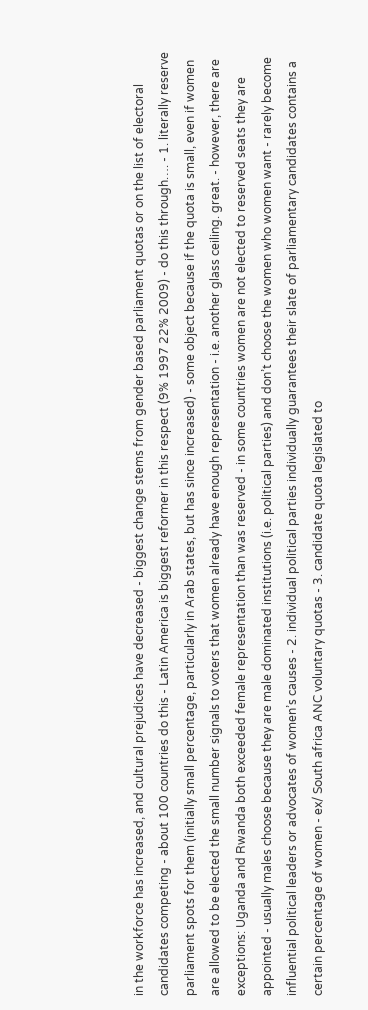in the workforce has increased, and cultural prejudices have decreased - biggest change stems from gender based parliament quotas or on the list of electoral candidates competing - about 100 countries do this - Latin America is biggest reformer in this respect (9% 1997 22% 2009) - do this through…. - 1. literally reserve parliament spots for them (initially small percentage, particularly in Arab states, but has since increased) - some object because if the quota is small, even if women are allowed to be elected the small number signals to voters that women already have enough representation - i.e. another glass ceiling. great. - however, there are exceptions: Uganda and Rwanda both exceeded female representation than was reserved - in some countries women are not elected to reserved seats they are appointed - usually males choose because they are male dominated institutions (i.e. political parties) and don’t choose the women who women want - rarely become influential political leaders or advocates of women’s causes - 2. individual political parties individually guarantees their slate of parliamentary candidates contains a certain percentage of women - ex/ South africa ANC voluntary quotas - 3. candidate quota legislated to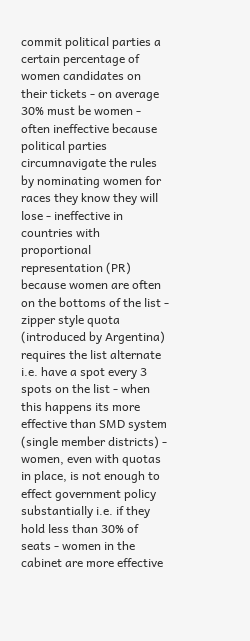commit political parties a certain percentage of women candidates on their tickets - on average 30% must be women - often ineffective because political parties circumnavigate the rules by nominating women for races they know they will lose - ineffective in countries with proportional representation (PR) because women are often on the bottoms of the list - zipper style quota (introduced by Argentina) requires the list alternate i.e. have a spot every 3 spots on the list - when this happens its more effective than SMD system (single member districts) - women, even with quotas in place, is not enough to effect government policy substantially i.e. if they hold less than 30% of seats - women in the cabinet are more effective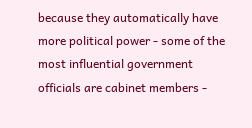because they automatically have more political power - some of the most influential government officials are cabinet members -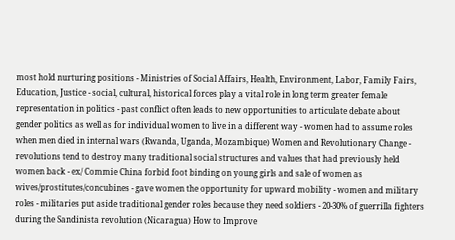most hold nurturing positions - Ministries of Social Affairs, Health, Environment, Labor, Family Fairs, Education, Justice - social, cultural, historical forces play a vital role in long term greater female representation in politics - past conflict often leads to new opportunities to articulate debate about gender politics as well as for individual women to live in a different way - women had to assume roles when men died in internal wars (Rwanda, Uganda, Mozambique) Women and Revolutionary Change - revolutions tend to destroy many traditional social structures and values that had previously held women back - ex/ Commie China forbid foot binding on young girls and sale of women as wives/prostitutes/concubines - gave women the opportunity for upward mobility - women and military roles - militaries put aside traditional gender roles because they need soldiers - 20-30% of guerrilla fighters during the Sandinista revolution (Nicaragua) How to Improve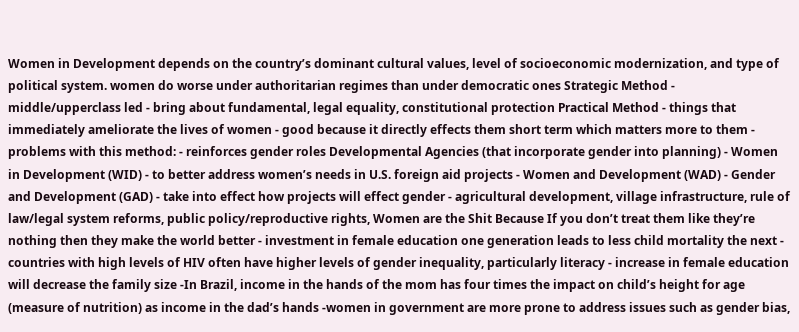Women in Development depends on the country’s dominant cultural values, level of socioeconomic modernization, and type of political system. women do worse under authoritarian regimes than under democratic ones Strategic Method - middle/upperclass led - bring about fundamental, legal equality, constitutional protection Practical Method - things that immediately ameliorate the lives of women - good because it directly effects them short term which matters more to them - problems with this method: - reinforces gender roles Developmental Agencies (that incorporate gender into planning) - Women in Development (WID) - to better address women’s needs in U.S. foreign aid projects - Women and Development (WAD) - Gender and Development (GAD) - take into effect how projects will effect gender - agricultural development, village infrastructure, rule of law/legal system reforms, public policy/reproductive rights, Women are the Shit Because If you don’t treat them like they’re nothing then they make the world better - investment in female education one generation leads to less child mortality the next - countries with high levels of HIV often have higher levels of gender inequality, particularly literacy - increase in female education will decrease the family size -In Brazil, income in the hands of the mom has four times the impact on child’s height for age (measure of nutrition) as income in the dad’s hands -women in government are more prone to address issues such as gender bias,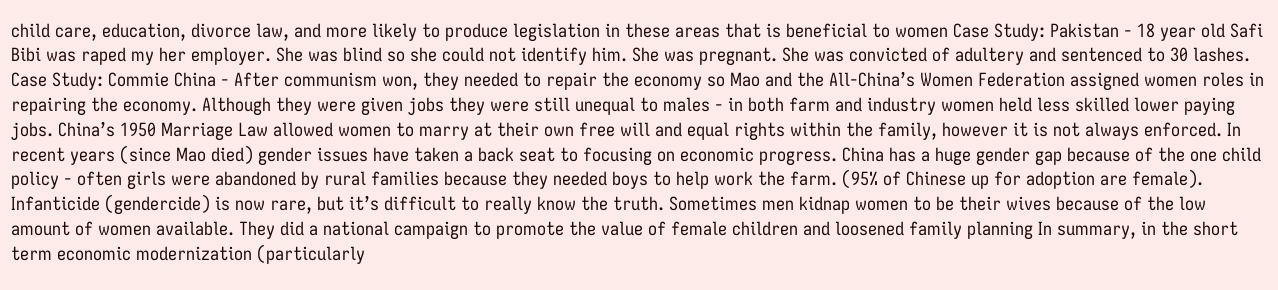child care, education, divorce law, and more likely to produce legislation in these areas that is beneficial to women Case Study: Pakistan - 18 year old Safi Bibi was raped my her employer. She was blind so she could not identify him. She was pregnant. She was convicted of adultery and sentenced to 30 lashes. Case Study: Commie China - After communism won, they needed to repair the economy so Mao and the All-China’s Women Federation assigned women roles in repairing the economy. Although they were given jobs they were still unequal to males - in both farm and industry women held less skilled lower paying jobs. China’s 1950 Marriage Law allowed women to marry at their own free will and equal rights within the family, however it is not always enforced. In recent years (since Mao died) gender issues have taken a back seat to focusing on economic progress. China has a huge gender gap because of the one child policy - often girls were abandoned by rural families because they needed boys to help work the farm. (95% of Chinese up for adoption are female). Infanticide (gendercide) is now rare, but it’s difficult to really know the truth. Sometimes men kidnap women to be their wives because of the low amount of women available. They did a national campaign to promote the value of female children and loosened family planning In summary, in the short term economic modernization (particularly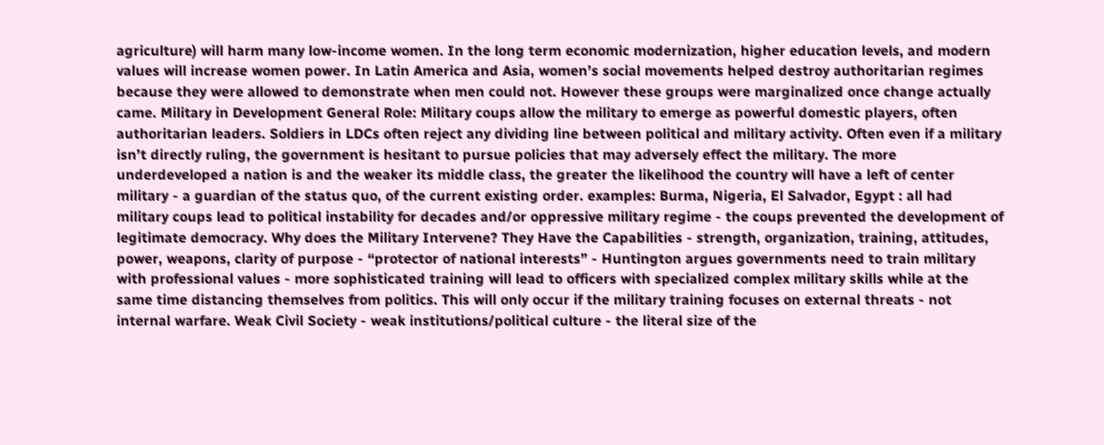agriculture) will harm many low-income women. In the long term economic modernization, higher education levels, and modern values will increase women power. In Latin America and Asia, women’s social movements helped destroy authoritarian regimes because they were allowed to demonstrate when men could not. However these groups were marginalized once change actually came. Military in Development General Role: Military coups allow the military to emerge as powerful domestic players, often authoritarian leaders. Soldiers in LDCs often reject any dividing line between political and military activity. Often even if a military isn’t directly ruling, the government is hesitant to pursue policies that may adversely effect the military. The more underdeveloped a nation is and the weaker its middle class, the greater the likelihood the country will have a left of center military - a guardian of the status quo, of the current existing order. examples: Burma, Nigeria, El Salvador, Egypt : all had military coups lead to political instability for decades and/or oppressive military regime - the coups prevented the development of legitimate democracy. Why does the Military Intervene? They Have the Capabilities - strength, organization, training, attitudes, power, weapons, clarity of purpose - “protector of national interests” - Huntington argues governments need to train military with professional values - more sophisticated training will lead to officers with specialized complex military skills while at the same time distancing themselves from politics. This will only occur if the military training focuses on external threats - not internal warfare. Weak Civil Society - weak institutions/political culture - the literal size of the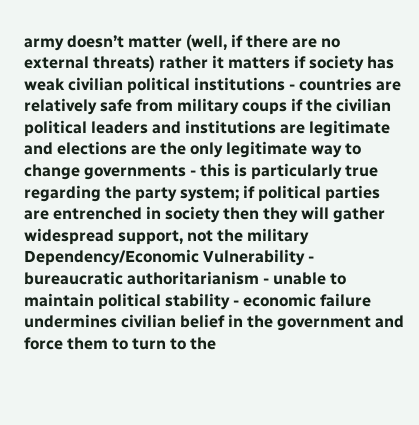army doesn’t matter (well, if there are no external threats) rather it matters if society has weak civilian political institutions - countries are relatively safe from military coups if the civilian political leaders and institutions are legitimate and elections are the only legitimate way to change governments - this is particularly true regarding the party system; if political parties are entrenched in society then they will gather widespread support, not the military Dependency/Economic Vulnerability - bureaucratic authoritarianism - unable to maintain political stability - economic failure undermines civilian belief in the government and force them to turn to the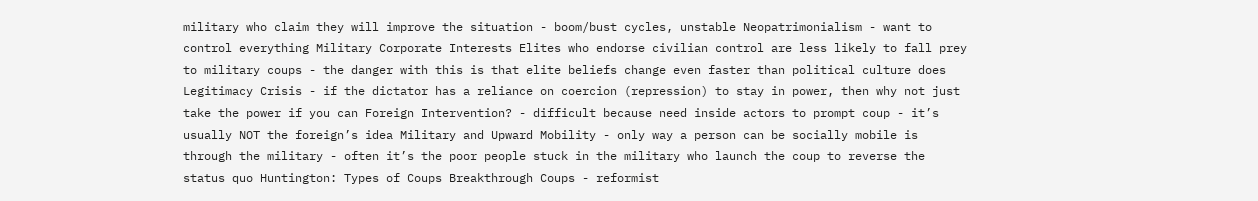military who claim they will improve the situation - boom/bust cycles, unstable Neopatrimonialism - want to control everything Military Corporate Interests Elites who endorse civilian control are less likely to fall prey to military coups - the danger with this is that elite beliefs change even faster than political culture does Legitimacy Crisis - if the dictator has a reliance on coercion (repression) to stay in power, then why not just take the power if you can Foreign Intervention? - difficult because need inside actors to prompt coup - it’s usually NOT the foreign’s idea Military and Upward Mobility - only way a person can be socially mobile is through the military - often it’s the poor people stuck in the military who launch the coup to reverse the status quo Huntington: Types of Coups Breakthrough Coups - reformist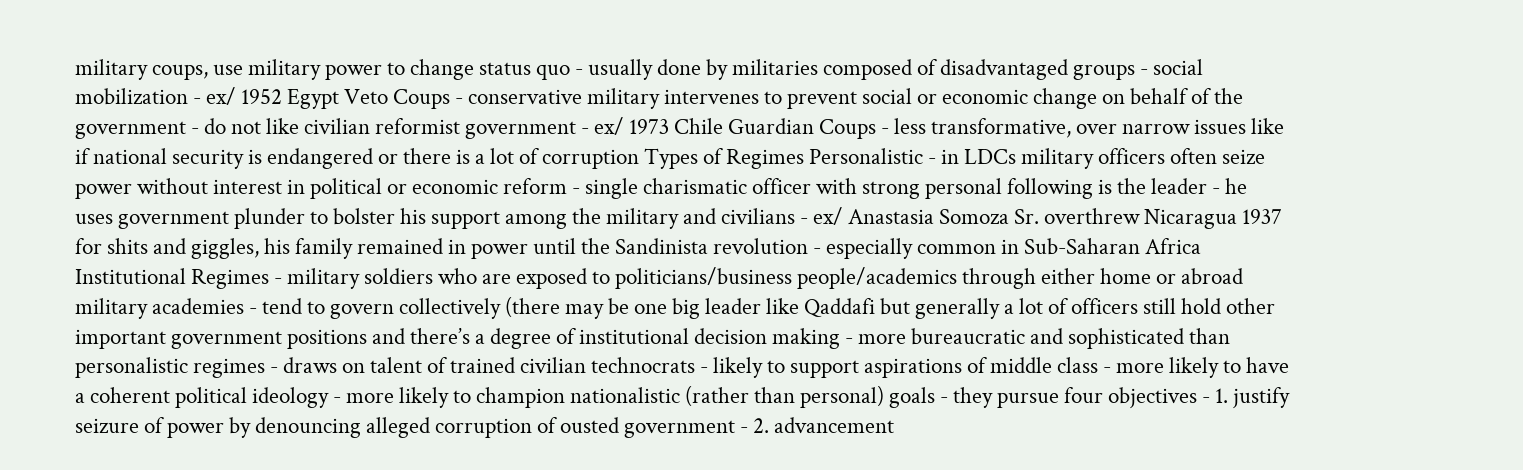military coups, use military power to change status quo - usually done by militaries composed of disadvantaged groups - social mobilization - ex/ 1952 Egypt Veto Coups - conservative military intervenes to prevent social or economic change on behalf of the government - do not like civilian reformist government - ex/ 1973 Chile Guardian Coups - less transformative, over narrow issues like if national security is endangered or there is a lot of corruption Types of Regimes Personalistic - in LDCs military officers often seize power without interest in political or economic reform - single charismatic officer with strong personal following is the leader - he uses government plunder to bolster his support among the military and civilians - ex/ Anastasia Somoza Sr. overthrew Nicaragua 1937 for shits and giggles, his family remained in power until the Sandinista revolution - especially common in Sub-Saharan Africa Institutional Regimes - military soldiers who are exposed to politicians/business people/academics through either home or abroad military academies - tend to govern collectively (there may be one big leader like Qaddafi but generally a lot of officers still hold other important government positions and there’s a degree of institutional decision making - more bureaucratic and sophisticated than personalistic regimes - draws on talent of trained civilian technocrats - likely to support aspirations of middle class - more likely to have a coherent political ideology - more likely to champion nationalistic (rather than personal) goals - they pursue four objectives - 1. justify seizure of power by denouncing alleged corruption of ousted government - 2. advancement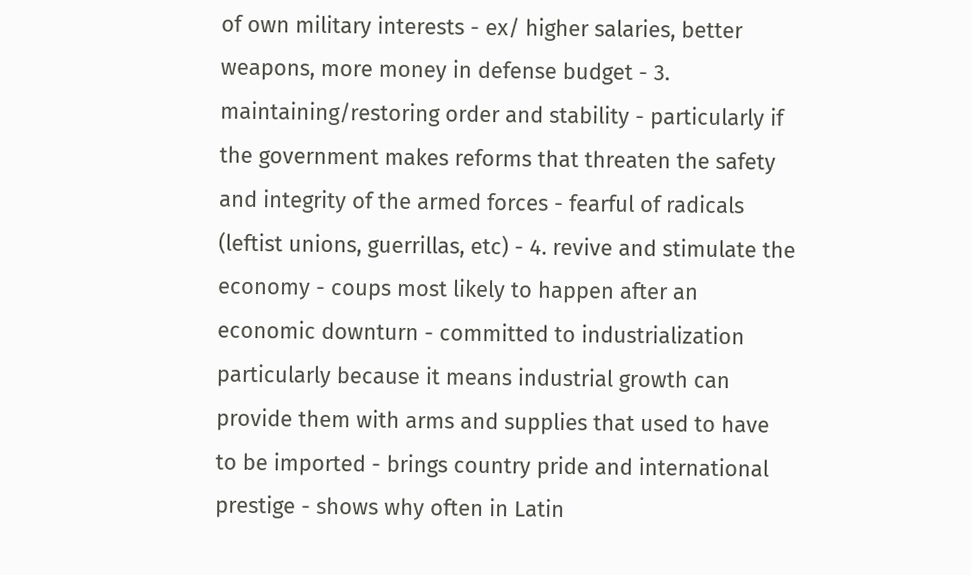of own military interests - ex/ higher salaries, better weapons, more money in defense budget - 3. maintaining/restoring order and stability - particularly if the government makes reforms that threaten the safety and integrity of the armed forces - fearful of radicals (leftist unions, guerrillas, etc) - 4. revive and stimulate the economy - coups most likely to happen after an economic downturn - committed to industrialization particularly because it means industrial growth can provide them with arms and supplies that used to have to be imported - brings country pride and international prestige - shows why often in Latin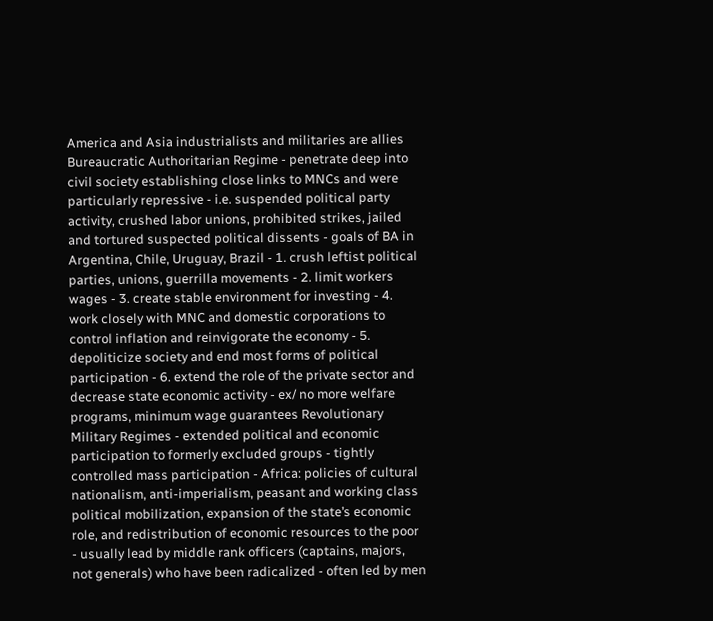America and Asia industrialists and militaries are allies Bureaucratic Authoritarian Regime - penetrate deep into civil society establishing close links to MNCs and were particularly repressive - i.e. suspended political party activity, crushed labor unions, prohibited strikes, jailed and tortured suspected political dissents - goals of BA in Argentina, Chile, Uruguay, Brazil - 1. crush leftist political parties, unions, guerrilla movements - 2. limit workers wages - 3. create stable environment for investing - 4. work closely with MNC and domestic corporations to control inflation and reinvigorate the economy - 5. depoliticize society and end most forms of political participation - 6. extend the role of the private sector and decrease state economic activity - ex/ no more welfare programs, minimum wage guarantees Revolutionary Military Regimes - extended political and economic participation to formerly excluded groups - tightly controlled mass participation - Africa: policies of cultural nationalism, anti-imperialism, peasant and working class political mobilization, expansion of the state’s economic role, and redistribution of economic resources to the poor - usually lead by middle rank officers (captains, majors, not generals) who have been radicalized - often led by men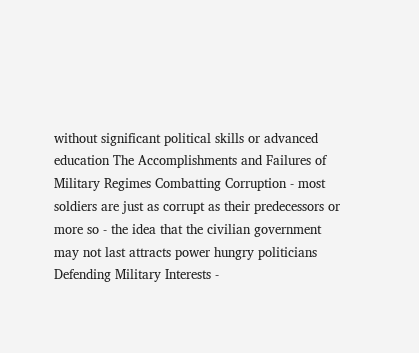without significant political skills or advanced education The Accomplishments and Failures of Military Regimes Combatting Corruption - most soldiers are just as corrupt as their predecessors or more so - the idea that the civilian government may not last attracts power hungry politicians Defending Military Interests -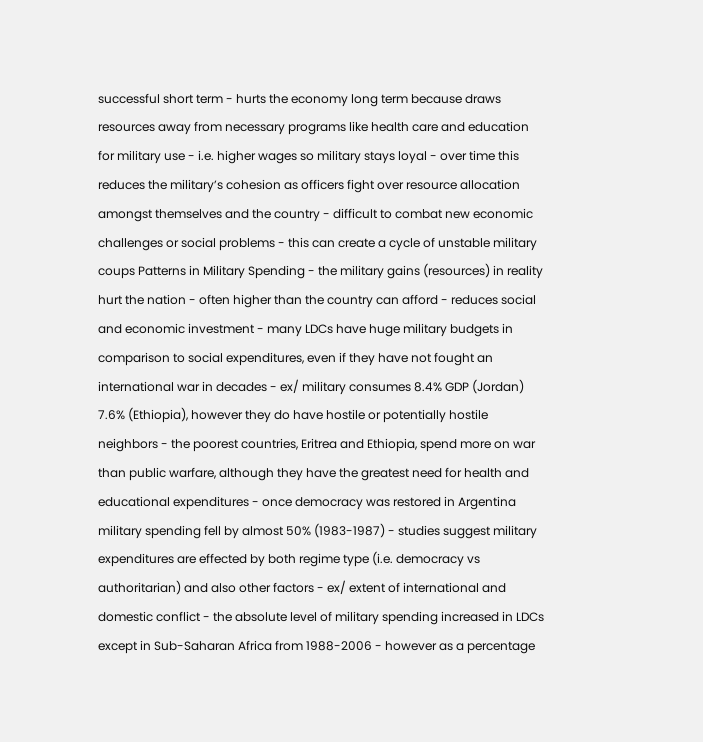successful short term - hurts the economy long term because draws resources away from necessary programs like health care and education for military use - i.e. higher wages so military stays loyal - over time this reduces the military’s cohesion as officers fight over resource allocation amongst themselves and the country - difficult to combat new economic challenges or social problems - this can create a cycle of unstable military coups Patterns in Military Spending - the military gains (resources) in reality hurt the nation - often higher than the country can afford - reduces social and economic investment - many LDCs have huge military budgets in comparison to social expenditures, even if they have not fought an international war in decades - ex/ military consumes 8.4% GDP (Jordan) 7.6% (Ethiopia), however they do have hostile or potentially hostile neighbors - the poorest countries, Eritrea and Ethiopia, spend more on war than public warfare, although they have the greatest need for health and educational expenditures - once democracy was restored in Argentina military spending fell by almost 50% (1983-1987) - studies suggest military expenditures are effected by both regime type (i.e. democracy vs authoritarian) and also other factors - ex/ extent of international and domestic conflict - the absolute level of military spending increased in LDCs except in Sub-Saharan Africa from 1988-2006 - however as a percentage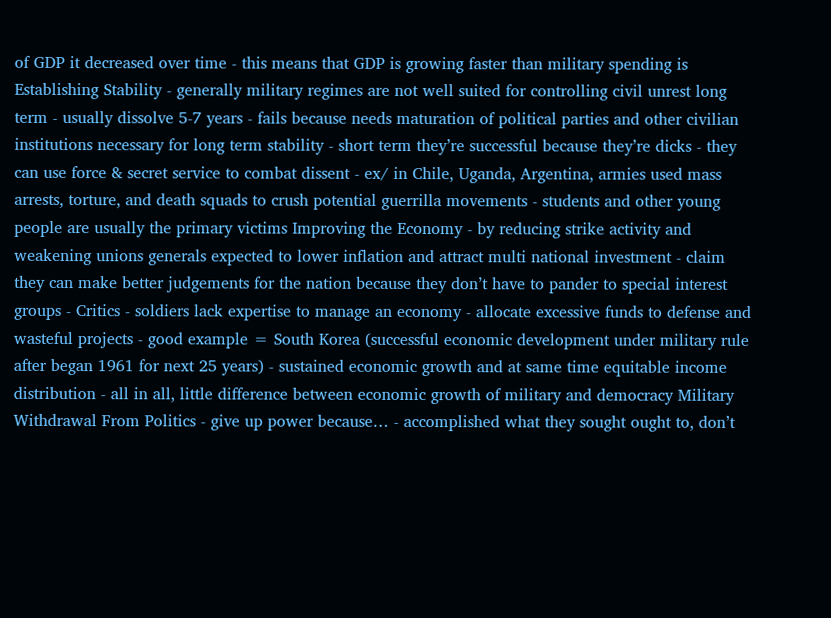of GDP it decreased over time - this means that GDP is growing faster than military spending is Establishing Stability - generally military regimes are not well suited for controlling civil unrest long term - usually dissolve 5-7 years - fails because needs maturation of political parties and other civilian institutions necessary for long term stability - short term they’re successful because they’re dicks - they can use force & secret service to combat dissent - ex/ in Chile, Uganda, Argentina, armies used mass arrests, torture, and death squads to crush potential guerrilla movements - students and other young people are usually the primary victims Improving the Economy - by reducing strike activity and weakening unions generals expected to lower inflation and attract multi national investment - claim they can make better judgements for the nation because they don’t have to pander to special interest groups - Critics - soldiers lack expertise to manage an economy - allocate excessive funds to defense and wasteful projects - good example = South Korea (successful economic development under military rule after began 1961 for next 25 years) - sustained economic growth and at same time equitable income distribution - all in all, little difference between economic growth of military and democracy Military Withdrawal From Politics - give up power because… - accomplished what they sought ought to, don’t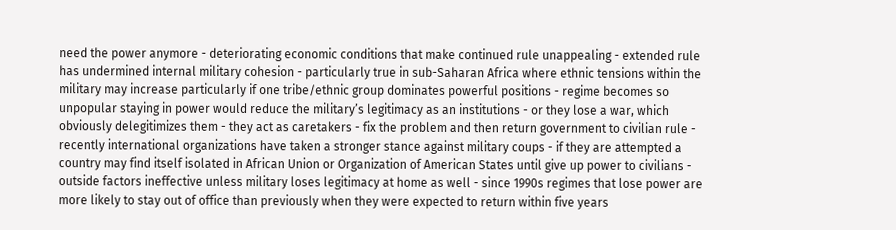need the power anymore - deteriorating economic conditions that make continued rule unappealing - extended rule has undermined internal military cohesion - particularly true in sub-Saharan Africa where ethnic tensions within the military may increase particularly if one tribe/ethnic group dominates powerful positions - regime becomes so unpopular staying in power would reduce the military’s legitimacy as an institutions - or they lose a war, which obviously delegitimizes them - they act as caretakers - fix the problem and then return government to civilian rule - recently international organizations have taken a stronger stance against military coups - if they are attempted a country may find itself isolated in African Union or Organization of American States until give up power to civilians - outside factors ineffective unless military loses legitimacy at home as well - since 1990s regimes that lose power are more likely to stay out of office than previously when they were expected to return within five years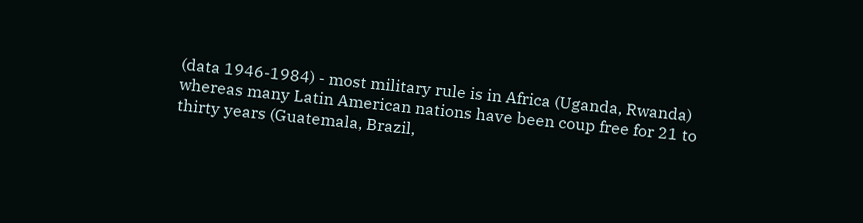(data 1946-1984) - most military rule is in Africa (Uganda, Rwanda) whereas many Latin American nations have been coup free for 21 to thirty years (Guatemala, Brazil,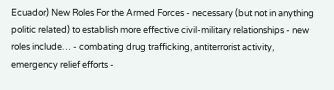Ecuador) New Roles For the Armed Forces - necessary (but not in anything politic related) to establish more effective civil-military relationships - new roles include… - combating drug trafficking, antiterrorist activity, emergency relief efforts -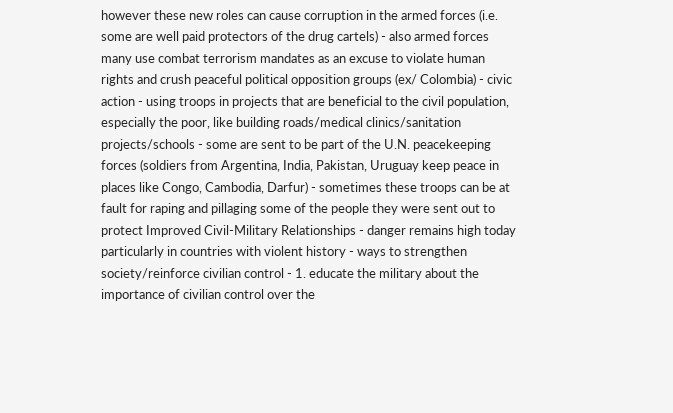however these new roles can cause corruption in the armed forces (i.e. some are well paid protectors of the drug cartels) - also armed forces many use combat terrorism mandates as an excuse to violate human rights and crush peaceful political opposition groups (ex/ Colombia) - civic action - using troops in projects that are beneficial to the civil population, especially the poor, like building roads/medical clinics/sanitation projects/schools - some are sent to be part of the U.N. peacekeeping forces (soldiers from Argentina, India, Pakistan, Uruguay keep peace in places like Congo, Cambodia, Darfur) - sometimes these troops can be at fault for raping and pillaging some of the people they were sent out to protect Improved Civil-Military Relationships - danger remains high today particularly in countries with violent history - ways to strengthen society/reinforce civilian control - 1. educate the military about the importance of civilian control over the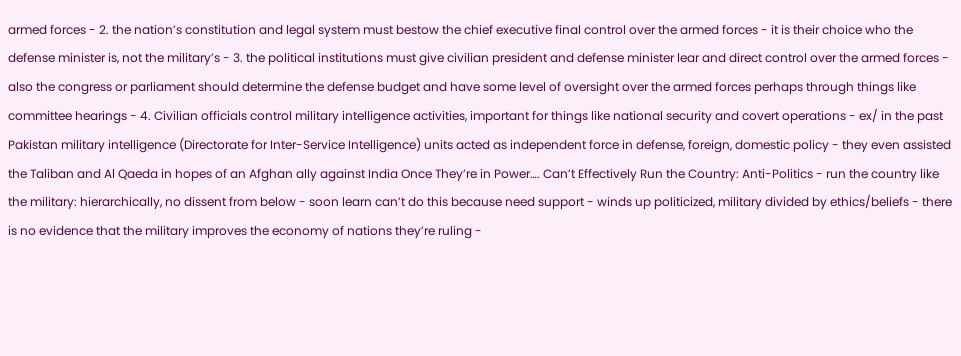armed forces - 2. the nation’s constitution and legal system must bestow the chief executive final control over the armed forces - it is their choice who the defense minister is, not the military’s - 3. the political institutions must give civilian president and defense minister lear and direct control over the armed forces - also the congress or parliament should determine the defense budget and have some level of oversight over the armed forces perhaps through things like committee hearings - 4. Civilian officials control military intelligence activities, important for things like national security and covert operations - ex/ in the past Pakistan military intelligence (Directorate for Inter-Service Intelligence) units acted as independent force in defense, foreign, domestic policy - they even assisted the Taliban and Al Qaeda in hopes of an Afghan ally against India Once They’re in Power…. Can’t Effectively Run the Country: Anti-Politics - run the country like the military: hierarchically, no dissent from below - soon learn can’t do this because need support - winds up politicized, military divided by ethics/beliefs - there is no evidence that the military improves the economy of nations they’re ruling -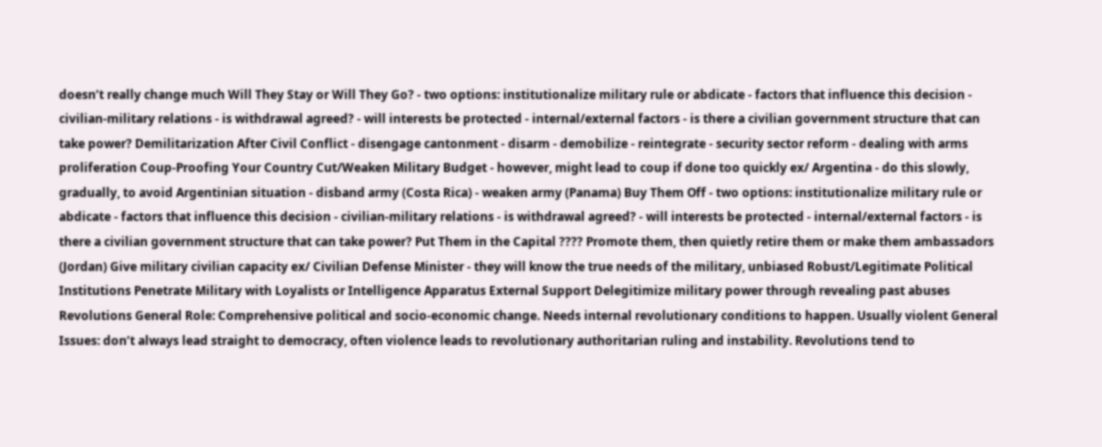doesn’t really change much Will They Stay or Will They Go? - two options: institutionalize military rule or abdicate - factors that influence this decision - civilian-military relations - is withdrawal agreed? - will interests be protected - internal/external factors - is there a civilian government structure that can take power? Demilitarization After Civil Conflict - disengage cantonment - disarm - demobilize - reintegrate - security sector reform - dealing with arms proliferation Coup-Proofing Your Country Cut/Weaken Military Budget - however, might lead to coup if done too quickly ex/ Argentina - do this slowly, gradually, to avoid Argentinian situation - disband army (Costa Rica) - weaken army (Panama) Buy Them Off - two options: institutionalize military rule or abdicate - factors that influence this decision - civilian-military relations - is withdrawal agreed? - will interests be protected - internal/external factors - is there a civilian government structure that can take power? Put Them in the Capital ???? Promote them, then quietly retire them or make them ambassadors (Jordan) Give military civilian capacity ex/ Civilian Defense Minister - they will know the true needs of the military, unbiased Robust/Legitimate Political Institutions Penetrate Military with Loyalists or Intelligence Apparatus External Support Delegitimize military power through revealing past abuses Revolutions General Role: Comprehensive political and socio-economic change. Needs internal revolutionary conditions to happen. Usually violent General Issues: don’t always lead straight to democracy, often violence leads to revolutionary authoritarian ruling and instability. Revolutions tend to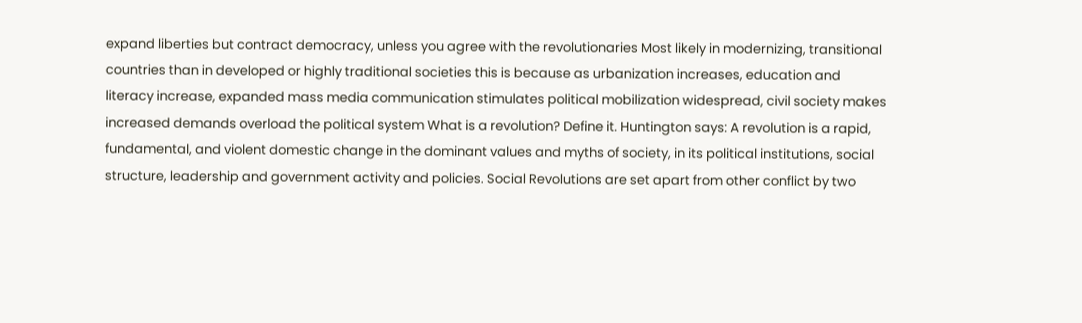expand liberties but contract democracy, unless you agree with the revolutionaries Most likely in modernizing, transitional countries than in developed or highly traditional societies this is because as urbanization increases, education and literacy increase, expanded mass media communication stimulates political mobilization widespread, civil society makes increased demands overload the political system What is a revolution? Define it. Huntington says: A revolution is a rapid, fundamental, and violent domestic change in the dominant values and myths of society, in its political institutions, social structure, leadership and government activity and policies. Social Revolutions are set apart from other conflict by two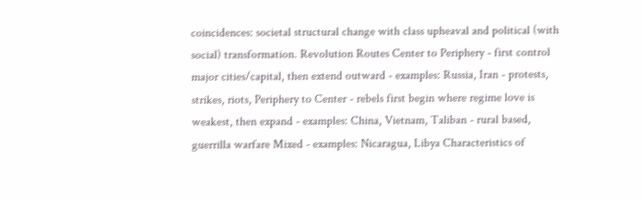coincidences: societal structural change with class upheaval and political (with social) transformation. Revolution Routes Center to Periphery - first control major cities/capital, then extend outward - examples: Russia, Iran - protests, strikes, riots, Periphery to Center - rebels first begin where regime love is weakest, then expand - examples: China, Vietnam, Taliban - rural based, guerrilla warfare Mixed - examples: Nicaragua, Libya Characteristics of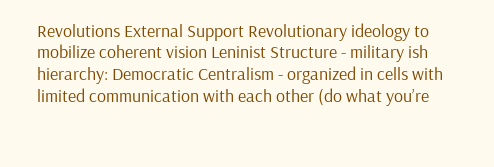Revolutions External Support Revolutionary ideology to mobilize coherent vision Leninist Structure - military ish hierarchy: Democratic Centralism - organized in cells with limited communication with each other (do what you’re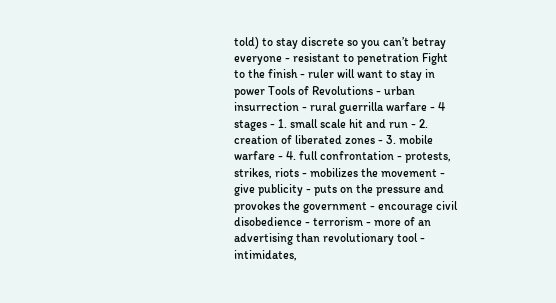told) to stay discrete so you can’t betray everyone - resistant to penetration Fight to the finish - ruler will want to stay in power Tools of Revolutions - urban insurrection - rural guerrilla warfare - 4 stages - 1. small scale hit and run - 2. creation of liberated zones - 3. mobile warfare - 4. full confrontation - protests, strikes, riots - mobilizes the movement - give publicity - puts on the pressure and provokes the government - encourage civil disobedience - terrorism - more of an advertising than revolutionary tool - intimidates,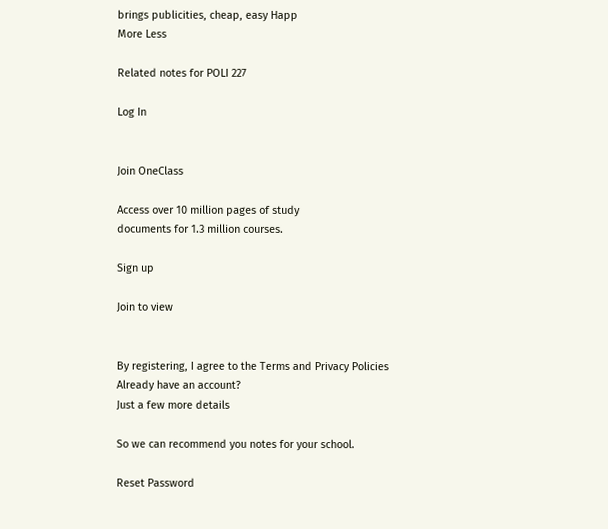brings publicities, cheap, easy Happ
More Less

Related notes for POLI 227

Log In


Join OneClass

Access over 10 million pages of study
documents for 1.3 million courses.

Sign up

Join to view


By registering, I agree to the Terms and Privacy Policies
Already have an account?
Just a few more details

So we can recommend you notes for your school.

Reset Password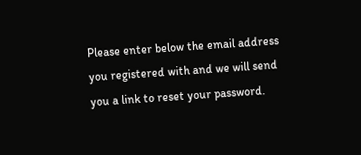Please enter below the email address you registered with and we will send you a link to reset your password.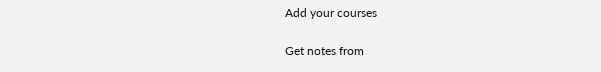Add your courses

Get notes from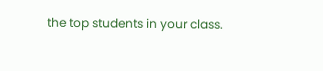the top students in your class.